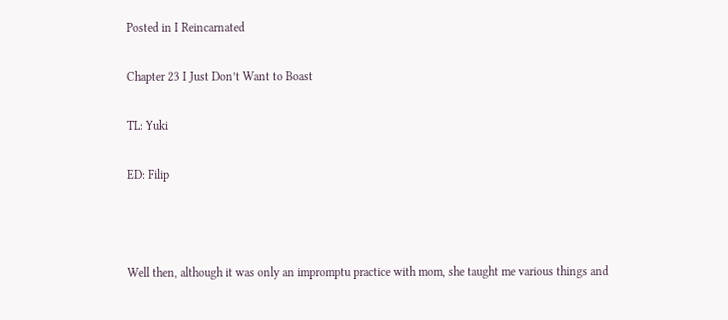Posted in I Reincarnated

Chapter 23 I Just Don’t Want to Boast

TL: Yuki

ED: Filip



Well then, although it was only an impromptu practice with mom, she taught me various things and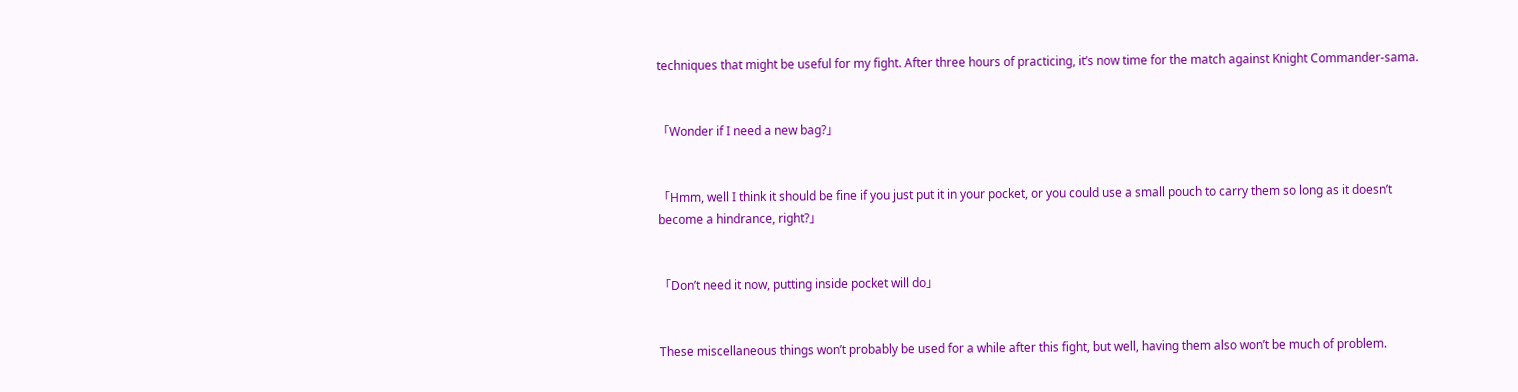techniques that might be useful for my fight. After three hours of practicing, it’s now time for the match against Knight Commander-sama.


「Wonder if I need a new bag?」


「Hmm, well I think it should be fine if you just put it in your pocket, or you could use a small pouch to carry them so long as it doesn’t become a hindrance, right?」


「Don’t need it now, putting inside pocket will do」


These miscellaneous things won’t probably be used for a while after this fight, but well, having them also won’t be much of problem.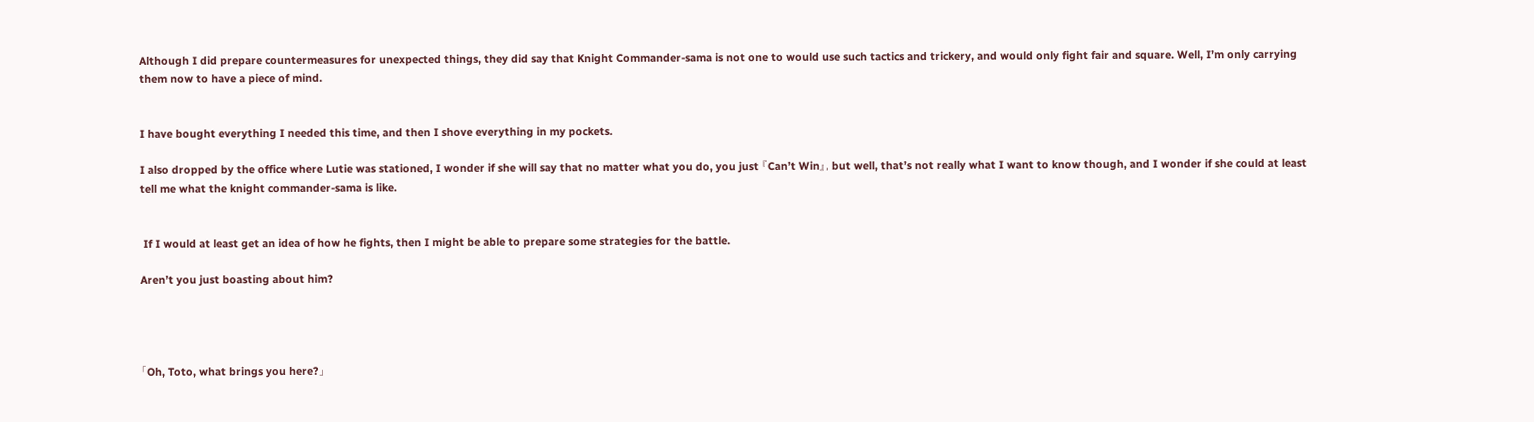Although I did prepare countermeasures for unexpected things, they did say that Knight Commander-sama is not one to would use such tactics and trickery, and would only fight fair and square. Well, I’m only carrying them now to have a piece of mind.


I have bought everything I needed this time, and then I shove everything in my pockets.

I also dropped by the office where Lutie was stationed, I wonder if she will say that no matter what you do, you just 『Can’t Win』, but well, that’s not really what I want to know though, and I wonder if she could at least tell me what the knight commander-sama is like.


 If I would at least get an idea of how he fights, then I might be able to prepare some strategies for the battle.

Aren’t you just boasting about him?




「Oh, Toto, what brings you here?」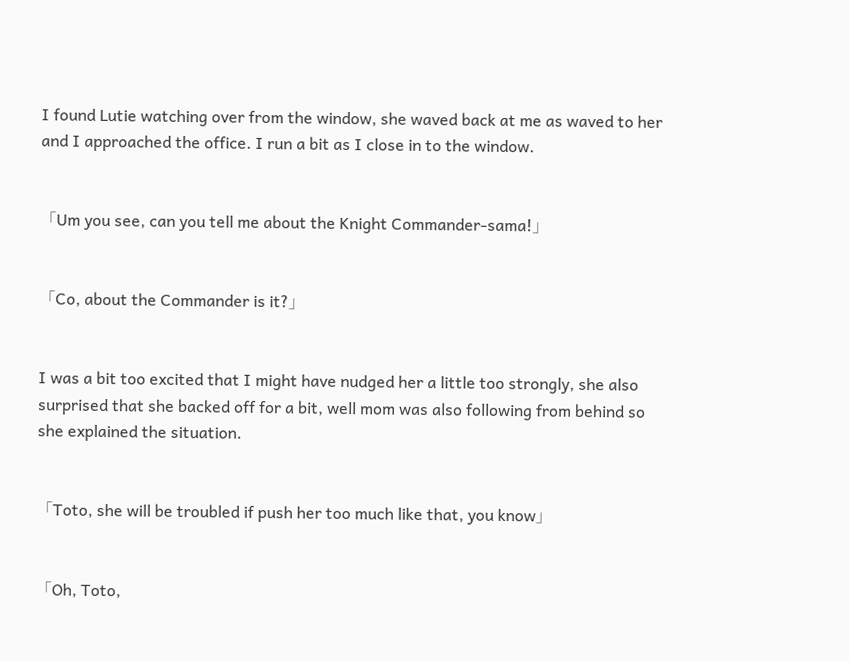I found Lutie watching over from the window, she waved back at me as waved to her and I approached the office. I run a bit as I close in to the window.


「Um you see, can you tell me about the Knight Commander-sama!」


「Co, about the Commander is it?」


I was a bit too excited that I might have nudged her a little too strongly, she also surprised that she backed off for a bit, well mom was also following from behind so she explained the situation.


「Toto, she will be troubled if push her too much like that, you know」


「Oh, Toto,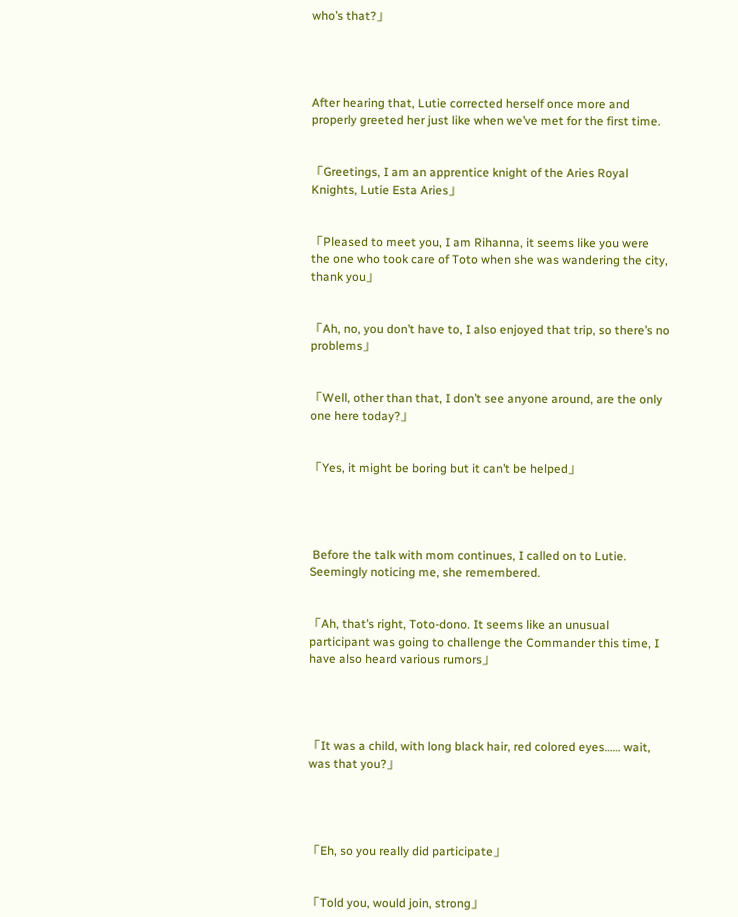who’s that?」




After hearing that, Lutie corrected herself once more and properly greeted her just like when we’ve met for the first time.


「Greetings, I am an apprentice knight of the Aries Royal Knights, Lutie Esta Aries」


「Pleased to meet you, I am Rihanna, it seems like you were the one who took care of Toto when she was wandering the city, thank you」


「Ah, no, you don’t have to, I also enjoyed that trip, so there’s no problems」


「Well, other than that, I don’t see anyone around, are the only one here today?」


「Yes, it might be boring but it can’t be helped」




 Before the talk with mom continues, I called on to Lutie. Seemingly noticing me, she remembered.


「Ah, that’s right, Toto-dono. It seems like an unusual participant was going to challenge the Commander this time, I have also heard various rumors」




「It was a child, with long black hair, red colored eyes…… wait, was that you?」




「Eh, so you really did participate」


「Told you, would join, strong」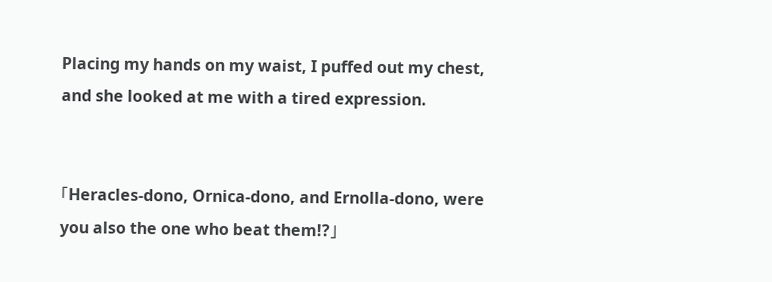Placing my hands on my waist, I puffed out my chest, and she looked at me with a tired expression.


「Heracles-dono, Ornica-dono, and Ernolla-dono, were you also the one who beat them!?」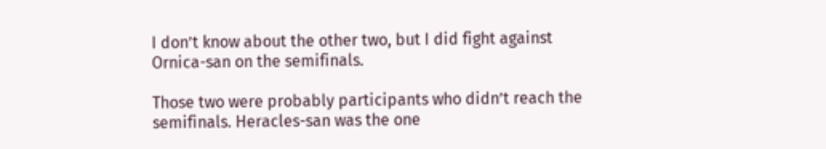I don’t know about the other two, but I did fight against Ornica-san on the semifinals.

Those two were probably participants who didn’t reach the semifinals. Heracles-san was the one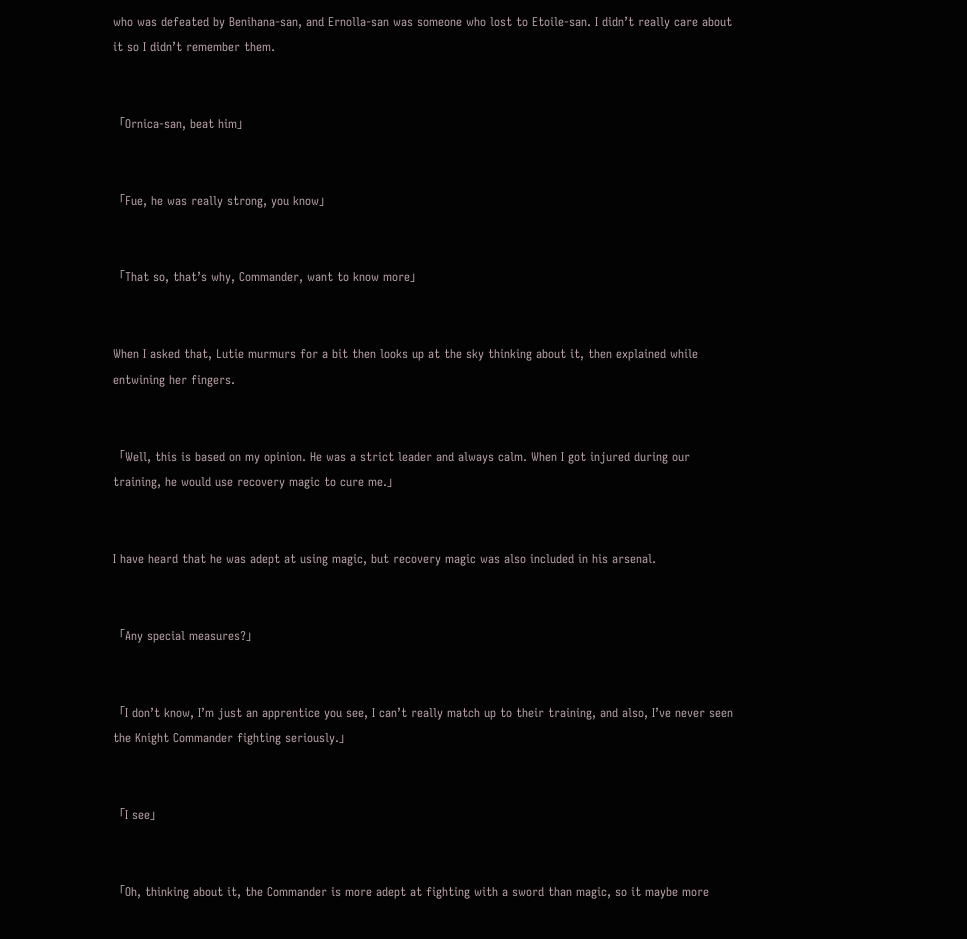who was defeated by Benihana-san, and Ernolla-san was someone who lost to Etoile-san. I didn’t really care about it so I didn’t remember them.


「Ornica-san, beat him」


「Fue, he was really strong, you know」


「That so, that’s why, Commander, want to know more」


When I asked that, Lutie murmurs for a bit then looks up at the sky thinking about it, then explained while entwining her fingers.


「Well, this is based on my opinion. He was a strict leader and always calm. When I got injured during our training, he would use recovery magic to cure me.」


I have heard that he was adept at using magic, but recovery magic was also included in his arsenal.


「Any special measures?」


「I don’t know, I’m just an apprentice you see, I can’t really match up to their training, and also, I’ve never seen the Knight Commander fighting seriously.」


「I see」


「Oh, thinking about it, the Commander is more adept at fighting with a sword than magic, so it maybe more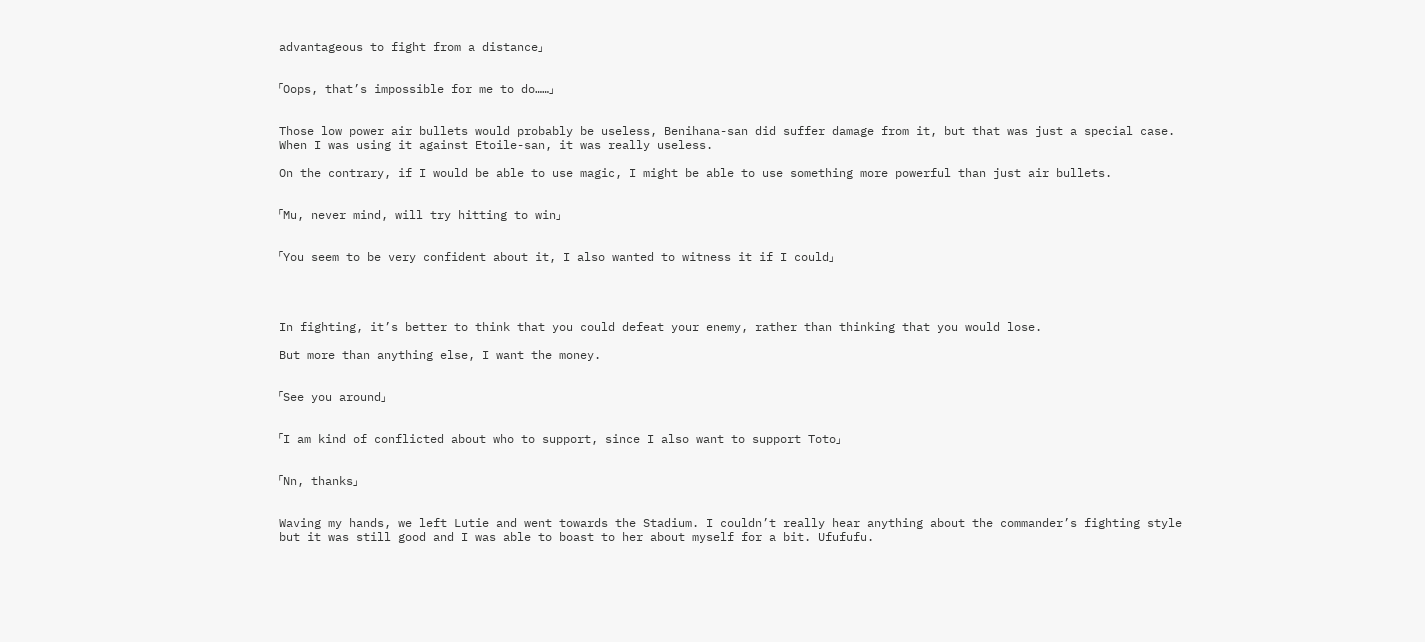advantageous to fight from a distance」


「Oops, that’s impossible for me to do……」


Those low power air bullets would probably be useless, Benihana-san did suffer damage from it, but that was just a special case. When I was using it against Etoile-san, it was really useless.

On the contrary, if I would be able to use magic, I might be able to use something more powerful than just air bullets.


「Mu, never mind, will try hitting to win」


「You seem to be very confident about it, I also wanted to witness it if I could」




In fighting, it’s better to think that you could defeat your enemy, rather than thinking that you would lose.

But more than anything else, I want the money.


「See you around」


「I am kind of conflicted about who to support, since I also want to support Toto」


「Nn, thanks」


Waving my hands, we left Lutie and went towards the Stadium. I couldn’t really hear anything about the commander’s fighting style but it was still good and I was able to boast to her about myself for a bit. Ufufufu.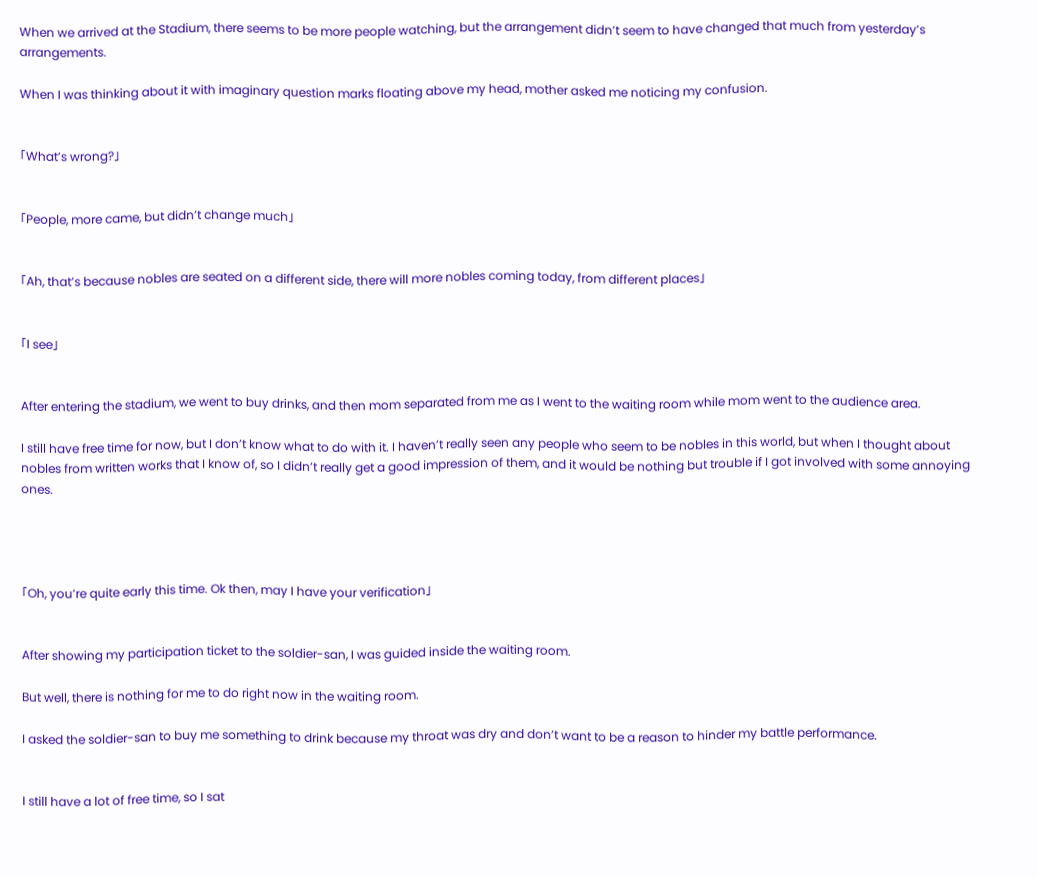When we arrived at the Stadium, there seems to be more people watching, but the arrangement didn’t seem to have changed that much from yesterday’s arrangements.

When I was thinking about it with imaginary question marks floating above my head, mother asked me noticing my confusion.


「What’s wrong?」


「People, more came, but didn’t change much」


「Ah, that’s because nobles are seated on a different side, there will more nobles coming today, from different places」


「I see」


After entering the stadium, we went to buy drinks, and then mom separated from me as I went to the waiting room while mom went to the audience area.

I still have free time for now, but I don’t know what to do with it. I haven’t really seen any people who seem to be nobles in this world, but when I thought about nobles from written works that I know of, so I didn’t really get a good impression of them, and it would be nothing but trouble if I got involved with some annoying ones.




「Oh, you’re quite early this time. Ok then, may I have your verification」


After showing my participation ticket to the soldier-san, I was guided inside the waiting room.

But well, there is nothing for me to do right now in the waiting room.

I asked the soldier-san to buy me something to drink because my throat was dry and don’t want to be a reason to hinder my battle performance.


I still have a lot of free time, so I sat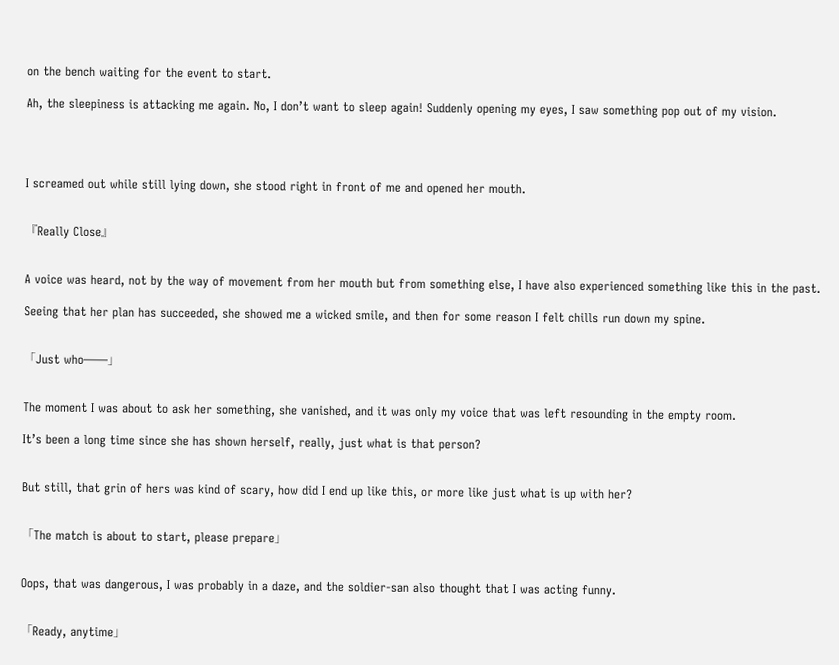on the bench waiting for the event to start.

Ah, the sleepiness is attacking me again. No, I don’t want to sleep again! Suddenly opening my eyes, I saw something pop out of my vision.




I screamed out while still lying down, she stood right in front of me and opened her mouth.


『Really Close』


A voice was heard, not by the way of movement from her mouth but from something else, I have also experienced something like this in the past.

Seeing that her plan has succeeded, she showed me a wicked smile, and then for some reason I felt chills run down my spine.


「Just who――」


The moment I was about to ask her something, she vanished, and it was only my voice that was left resounding in the empty room.

It’s been a long time since she has shown herself, really, just what is that person?


But still, that grin of hers was kind of scary, how did I end up like this, or more like just what is up with her?


「The match is about to start, please prepare」


Oops, that was dangerous, I was probably in a daze, and the soldier-san also thought that I was acting funny.


「Ready, anytime」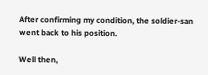After confirming my condition, the soldier-san went back to his position.

Well then,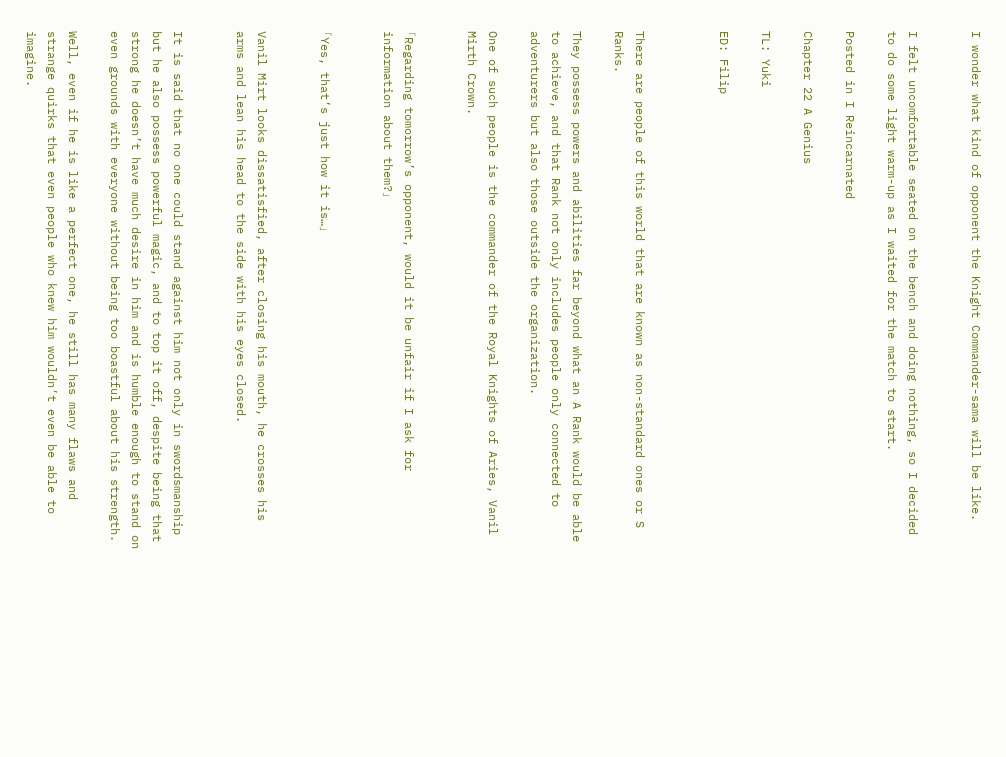I wonder what kind of opponent the Knight Commander-sama will be like.


I felt uncomfortable seated on the bench and doing nothing, so I decided to do some light warm-up as I waited for the match to start.

Posted in I Reincarnated

Chapter 22 A Genius

TL: Yuki

ED: Filip



There are people of this world that are known as non-standard ones or S Ranks.

They possess powers and abilities far beyond what an A Rank would be able to achieve, and that Rank not only includes people only connected to adventurers but also those outside the organization.

One of such people is the commander of the Royal Knights of Aries, Vanil Mirth Crown.


「Regarding tomorrow’s opponent, would it be unfair if I ask for information about them?」


「Yes, that’s just how it is…」


Vanil Mirt looks dissatisfied, after closing his mouth, he crosses his arms and lean his head to the side with his eyes closed.


It is said that no one could stand against him not only in swordsmanship but he also possess powerful magic, and to top it off, despite being that strong he doesn’t have much desire in him and is humble enough to stand on even grounds with everyone without being too boastful about his strength.

Well, even if he is like a perfect one, he still has many flaws and strange quirks that even people who knew him wouldn’t even be able to imagine.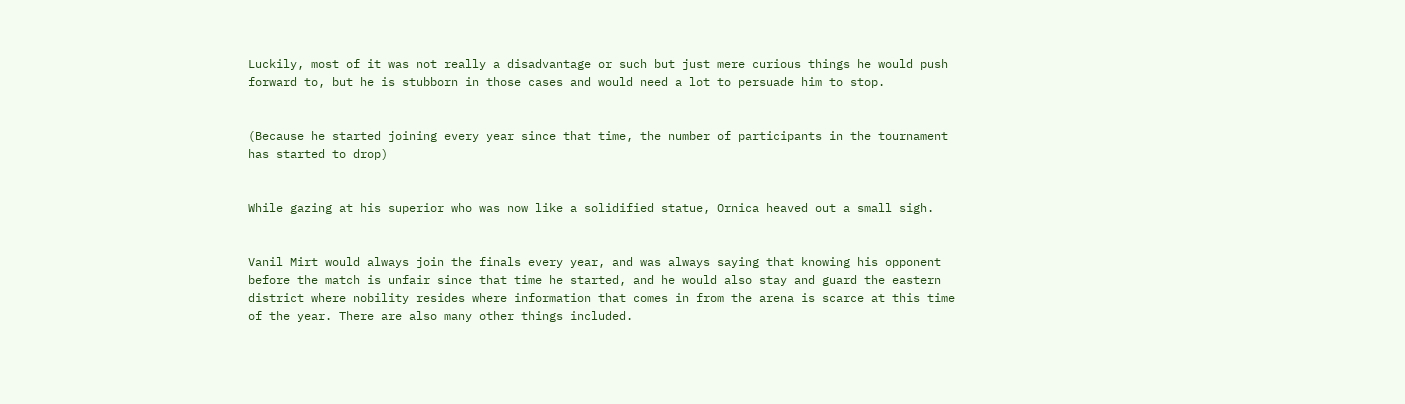Luckily, most of it was not really a disadvantage or such but just mere curious things he would push forward to, but he is stubborn in those cases and would need a lot to persuade him to stop.


(Because he started joining every year since that time, the number of participants in the tournament has started to drop)


While gazing at his superior who was now like a solidified statue, Ornica heaved out a small sigh.


Vanil Mirt would always join the finals every year, and was always saying that knowing his opponent before the match is unfair since that time he started, and he would also stay and guard the eastern district where nobility resides where information that comes in from the arena is scarce at this time of the year. There are also many other things included.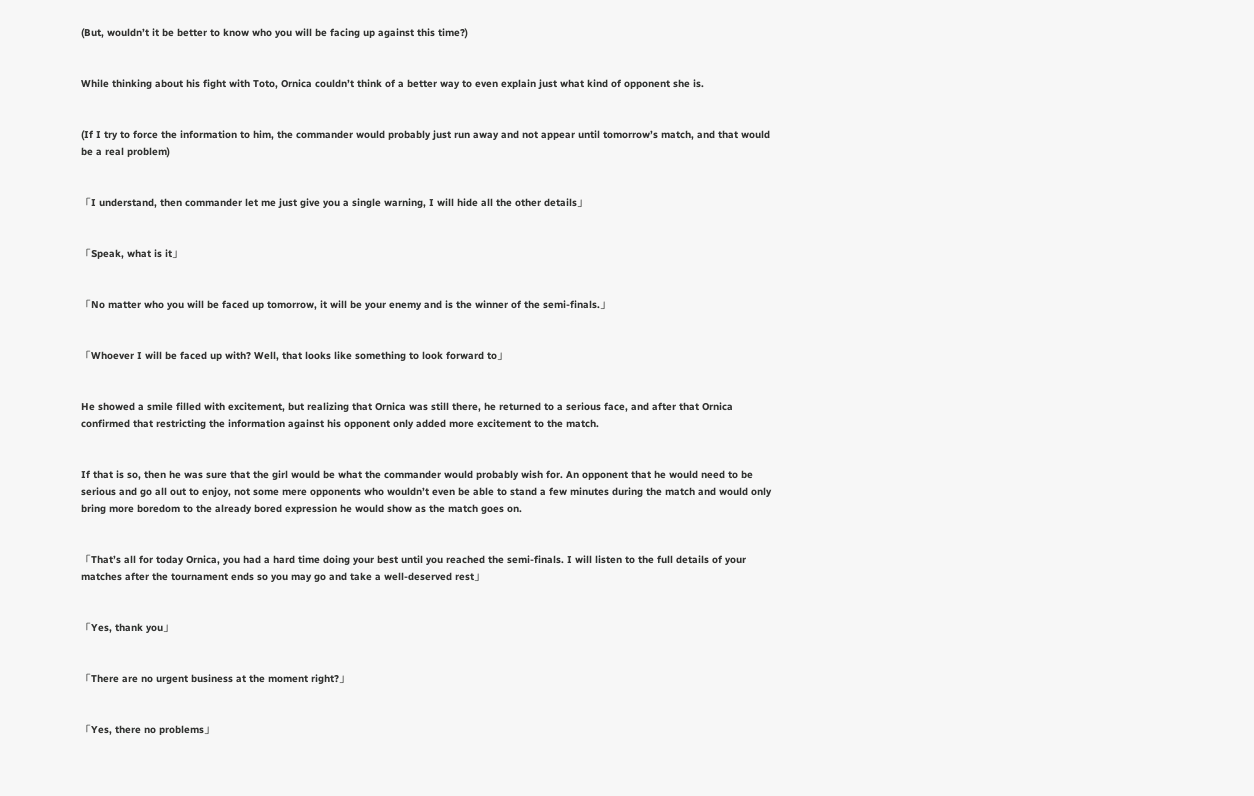(But, wouldn’t it be better to know who you will be facing up against this time?)


While thinking about his fight with Toto, Ornica couldn’t think of a better way to even explain just what kind of opponent she is.


(If I try to force the information to him, the commander would probably just run away and not appear until tomorrow’s match, and that would be a real problem)


「I understand, then commander let me just give you a single warning, I will hide all the other details」


「Speak, what is it」


「No matter who you will be faced up tomorrow, it will be your enemy and is the winner of the semi-finals.」


「Whoever I will be faced up with? Well, that looks like something to look forward to」


He showed a smile filled with excitement, but realizing that Ornica was still there, he returned to a serious face, and after that Ornica confirmed that restricting the information against his opponent only added more excitement to the match.


If that is so, then he was sure that the girl would be what the commander would probably wish for. An opponent that he would need to be serious and go all out to enjoy, not some mere opponents who wouldn’t even be able to stand a few minutes during the match and would only bring more boredom to the already bored expression he would show as the match goes on.


「That’s all for today Ornica, you had a hard time doing your best until you reached the semi-finals. I will listen to the full details of your matches after the tournament ends so you may go and take a well-deserved rest」


「Yes, thank you」


「There are no urgent business at the moment right?」


「Yes, there no problems」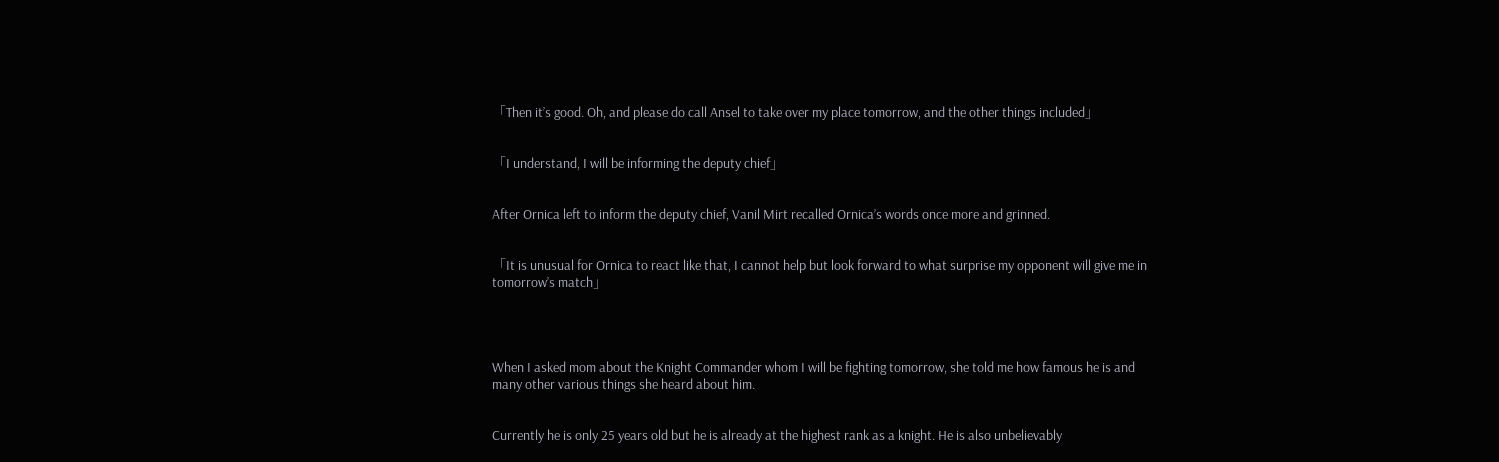「Then it’s good. Oh, and please do call Ansel to take over my place tomorrow, and the other things included」


「I understand, I will be informing the deputy chief」


After Ornica left to inform the deputy chief, Vanil Mirt recalled Ornica’s words once more and grinned.


「It is unusual for Ornica to react like that, I cannot help but look forward to what surprise my opponent will give me in tomorrow’s match」




When I asked mom about the Knight Commander whom I will be fighting tomorrow, she told me how famous he is and many other various things she heard about him.


Currently he is only 25 years old but he is already at the highest rank as a knight. He is also unbelievably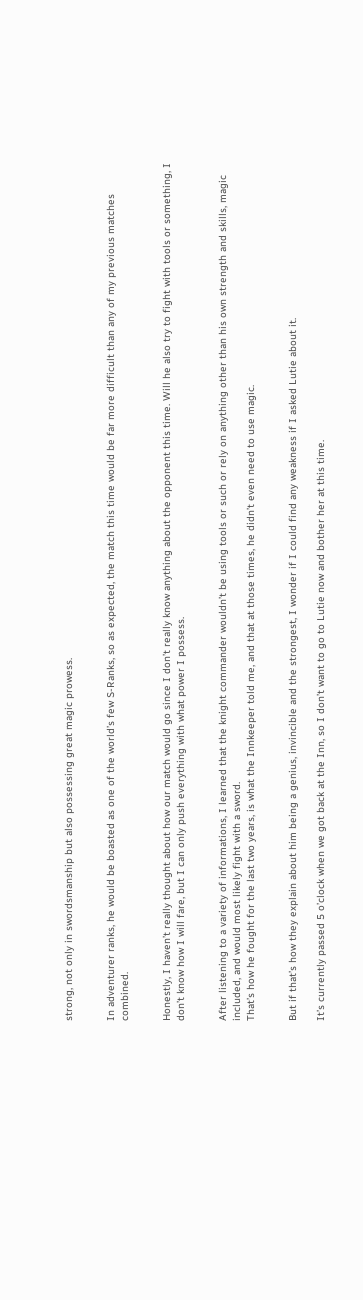strong, not only in swordsmanship but also possessing great magic prowess.


In adventurer ranks, he would be boasted as one of the world’s few S-Ranks, so as expected, the match this time would be far more difficult than any of my previous matches combined.


Honestly, I haven’t really thought about how our match would go since I don’t really know anything about the opponent this time. Will he also try to fight with tools or something, I don’t know how I will fare, but I can only push everything with what power I possess.


After listening to a variety of informations, I learned that the knight commander wouldn’t be using tools or such or rely on anything other than his own strength and skills, magic included, and would most likely fight with a sword.
That’s how he fought for the last two years, is what the Innkeeper told me, and that at those times, he didn’t even need to use magic.


But if that’s how they explain about him being a genius, invincible and the strongest, I wonder if I could find any weakness if I asked Lutie about it.

It’s currently passed 5 o’clock when we got back at the Inn, so I don’t want to go to Lutie now and bother her at this time.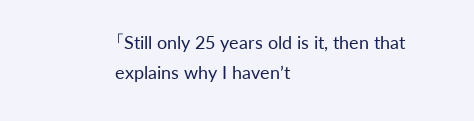「Still only 25 years old is it, then that explains why I haven’t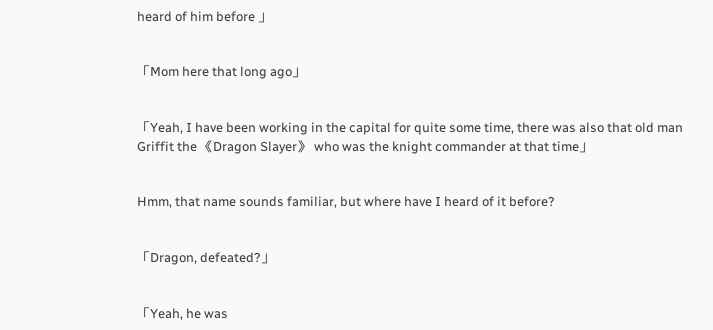heard of him before 」


「Mom here that long ago」


「Yeah, I have been working in the capital for quite some time, there was also that old man Griffit the 《Dragon Slayer》 who was the knight commander at that time」


Hmm, that name sounds familiar, but where have I heard of it before?


「Dragon, defeated?」


「Yeah, he was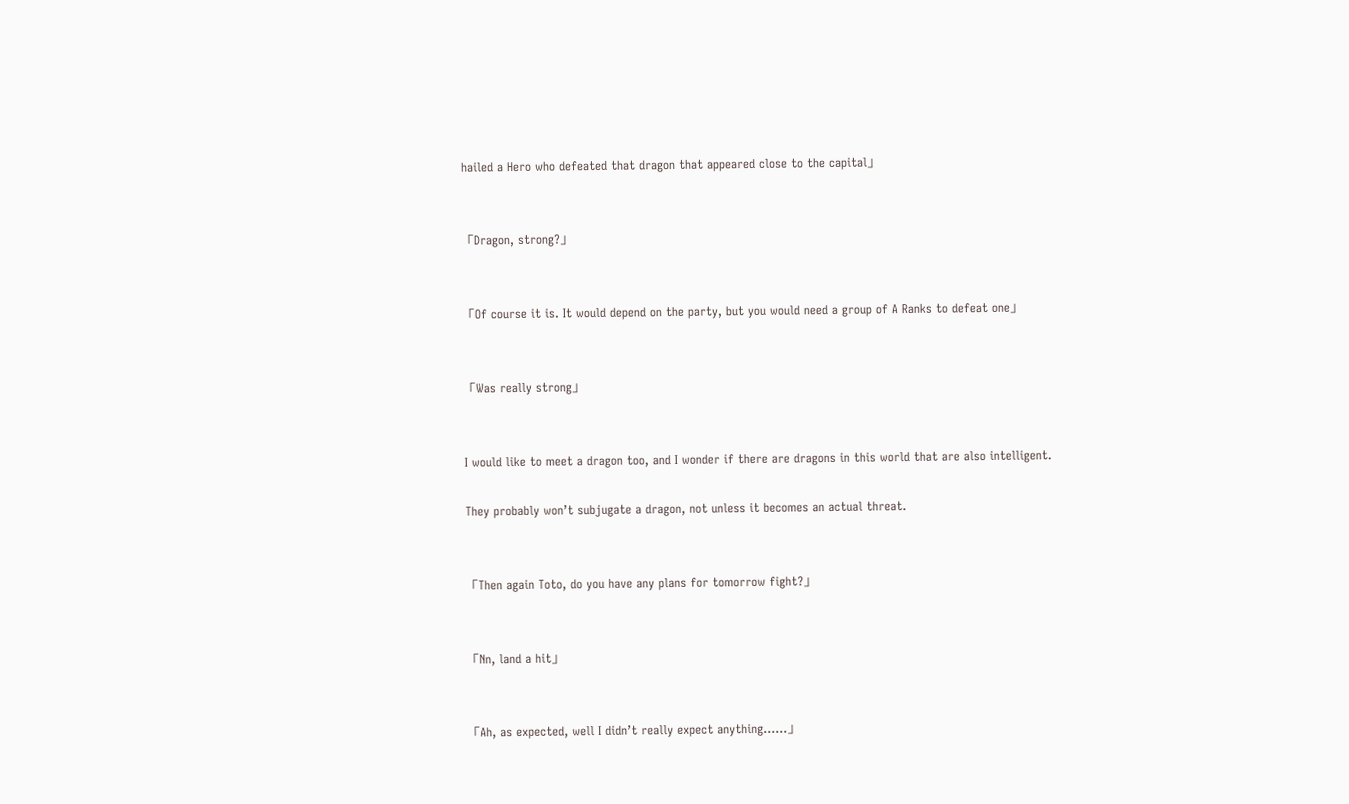hailed a Hero who defeated that dragon that appeared close to the capital」


「Dragon, strong?」


「Of course it is. It would depend on the party, but you would need a group of A Ranks to defeat one」


「Was really strong」


I would like to meet a dragon too, and I wonder if there are dragons in this world that are also intelligent.

They probably won’t subjugate a dragon, not unless it becomes an actual threat.


「Then again Toto, do you have any plans for tomorrow fight?」


「Nn, land a hit」


「Ah, as expected, well I didn’t really expect anything……」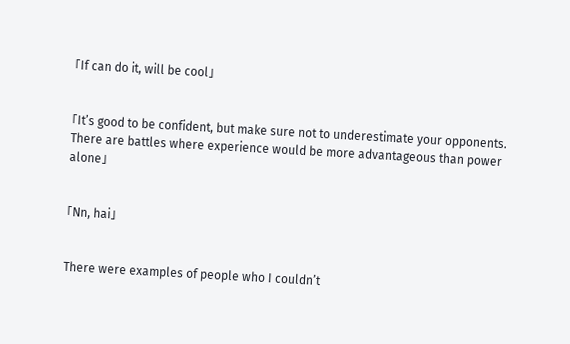「If can do it, will be cool」


「It’s good to be confident, but make sure not to underestimate your opponents. There are battles where experience would be more advantageous than power alone」


「Nn, hai」


There were examples of people who I couldn’t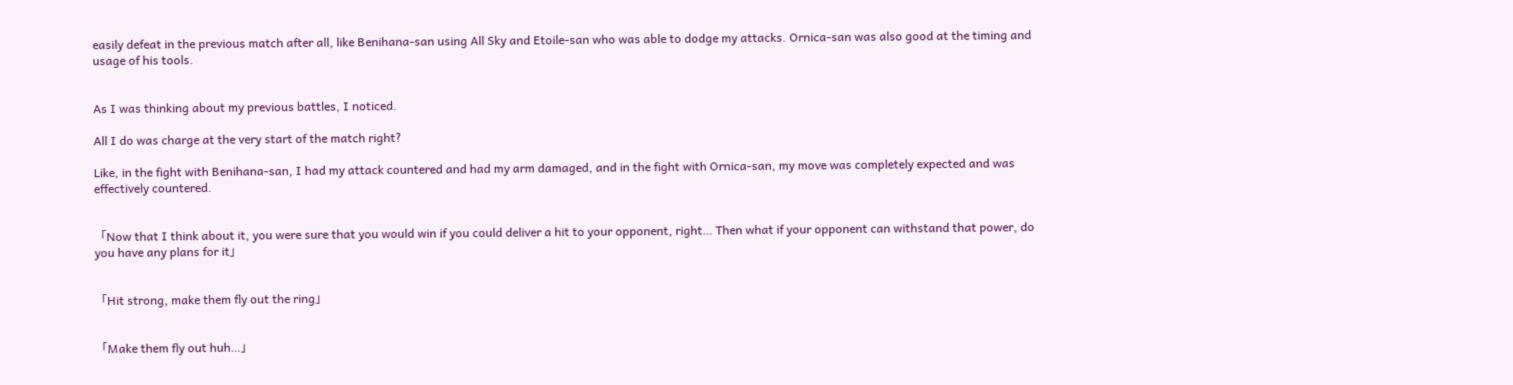easily defeat in the previous match after all, like Benihana-san using All Sky and Etoile-san who was able to dodge my attacks. Ornica-san was also good at the timing and usage of his tools.


As I was thinking about my previous battles, I noticed.

All I do was charge at the very start of the match right?

Like, in the fight with Benihana-san, I had my attack countered and had my arm damaged, and in the fight with Ornica-san, my move was completely expected and was effectively countered.


「Now that I think about it, you were sure that you would win if you could deliver a hit to your opponent, right… Then what if your opponent can withstand that power, do you have any plans for it」


「Hit strong, make them fly out the ring」


「Make them fly out huh…」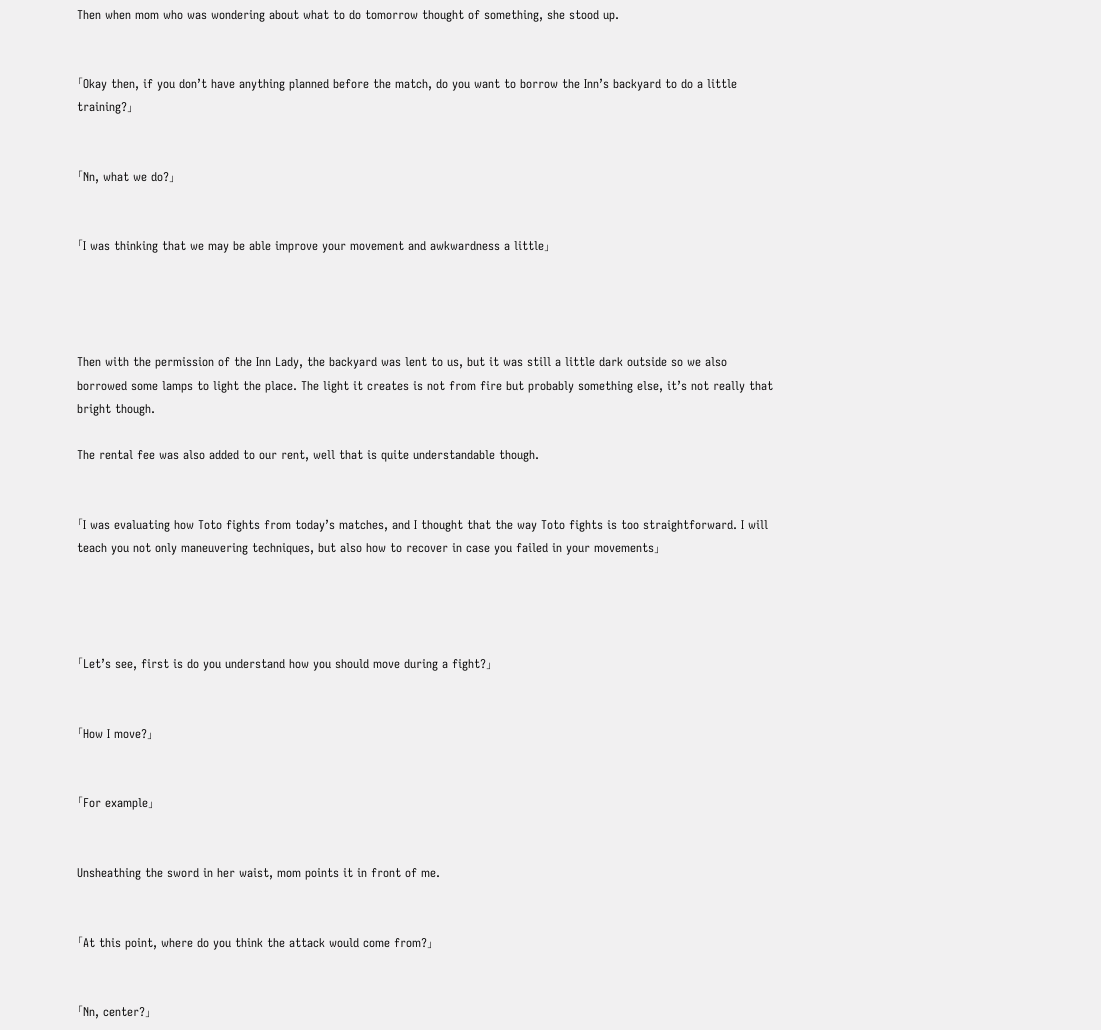Then when mom who was wondering about what to do tomorrow thought of something, she stood up.


「Okay then, if you don’t have anything planned before the match, do you want to borrow the Inn’s backyard to do a little training?」


「Nn, what we do?」


「I was thinking that we may be able improve your movement and awkwardness a little」




Then with the permission of the Inn Lady, the backyard was lent to us, but it was still a little dark outside so we also borrowed some lamps to light the place. The light it creates is not from fire but probably something else, it’s not really that bright though.

The rental fee was also added to our rent, well that is quite understandable though.


「I was evaluating how Toto fights from today’s matches, and I thought that the way Toto fights is too straightforward. I will teach you not only maneuvering techniques, but also how to recover in case you failed in your movements」




「Let’s see, first is do you understand how you should move during a fight?」


「How I move?」


「For example」


Unsheathing the sword in her waist, mom points it in front of me.


「At this point, where do you think the attack would come from?」


「Nn, center?」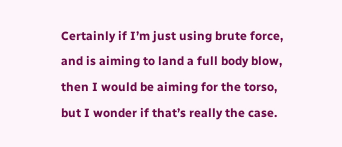Certainly if I’m just using brute force, and is aiming to land a full body blow, then I would be aiming for the torso, but I wonder if that’s really the case.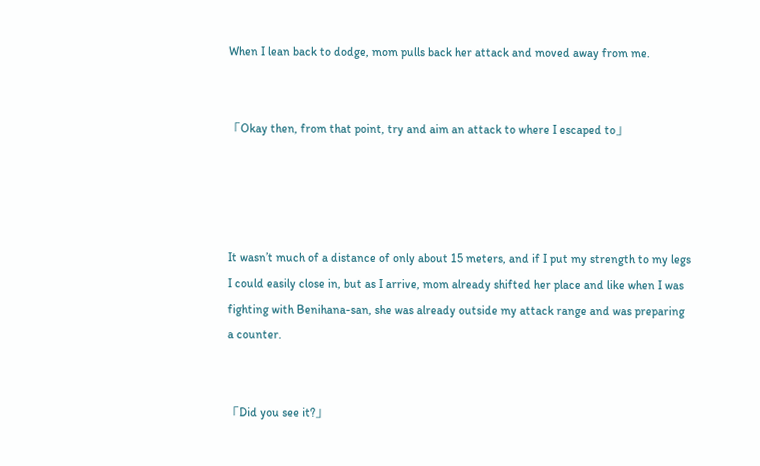When I lean back to dodge, mom pulls back her attack and moved away from me.


「Okay then, from that point, try and aim an attack to where I escaped to」




It wasn’t much of a distance of only about 15 meters, and if I put my strength to my legs I could easily close in, but as I arrive, mom already shifted her place and like when I was fighting with Benihana-san, she was already outside my attack range and was preparing a counter.


「Did you see it?」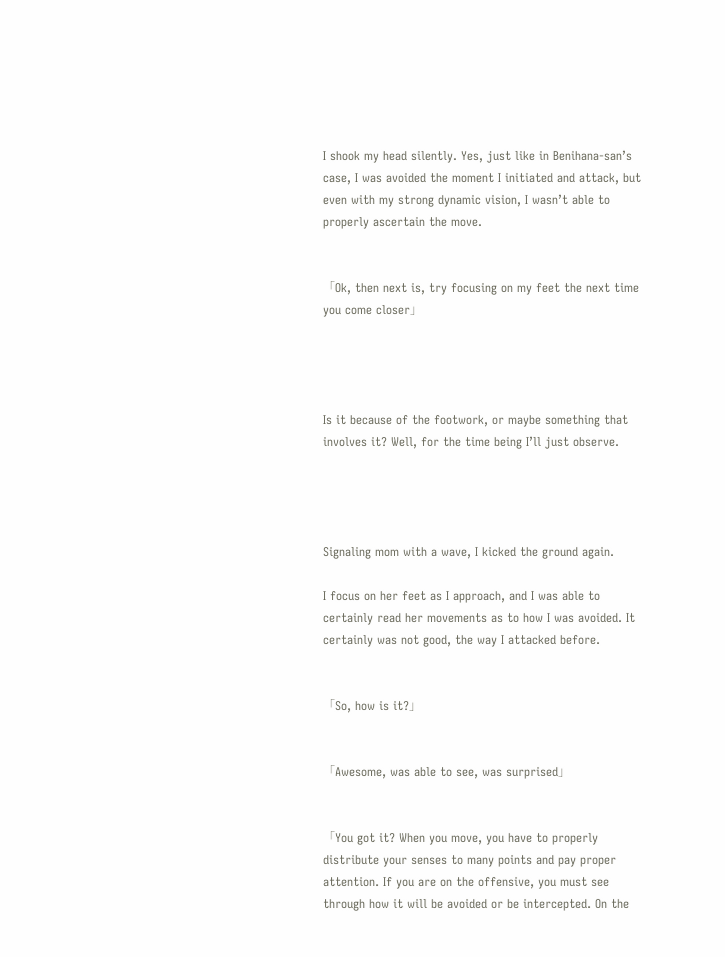I shook my head silently. Yes, just like in Benihana-san’s case, I was avoided the moment I initiated and attack, but even with my strong dynamic vision, I wasn’t able to properly ascertain the move.


「Ok, then next is, try focusing on my feet the next time you come closer」




Is it because of the footwork, or maybe something that involves it? Well, for the time being I’ll just observe.




Signaling mom with a wave, I kicked the ground again.

I focus on her feet as I approach, and I was able to certainly read her movements as to how I was avoided. It certainly was not good, the way I attacked before.


「So, how is it?」


「Awesome, was able to see, was surprised」


「You got it? When you move, you have to properly distribute your senses to many points and pay proper attention. If you are on the offensive, you must see through how it will be avoided or be intercepted. On the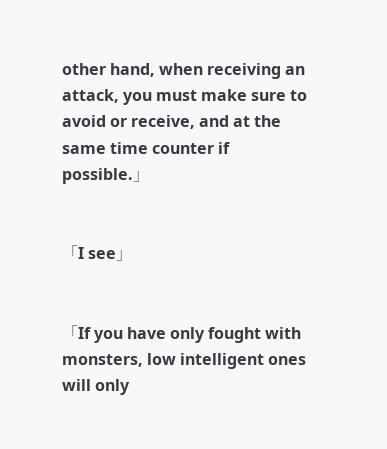other hand, when receiving an attack, you must make sure to avoid or receive, and at the same time counter if possible.」


「I see」


「If you have only fought with monsters, low intelligent ones will only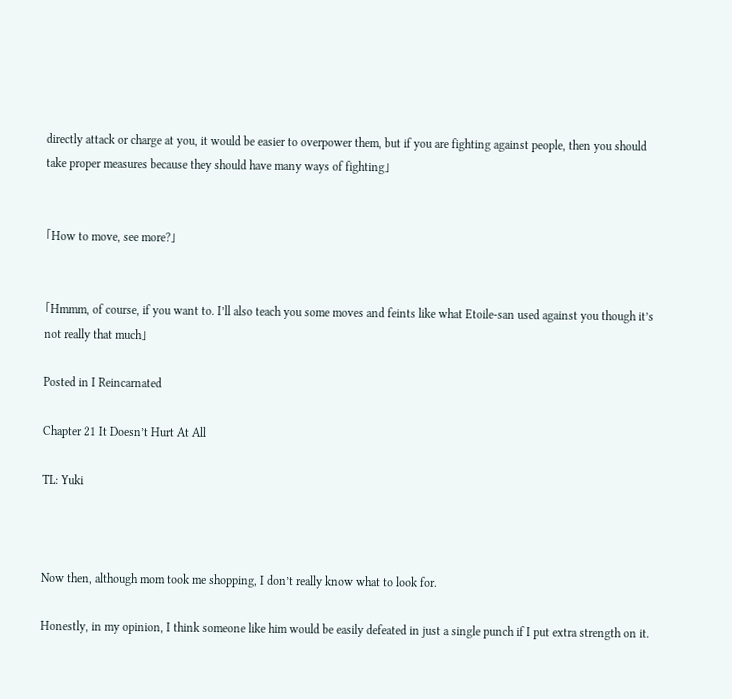directly attack or charge at you, it would be easier to overpower them, but if you are fighting against people, then you should take proper measures because they should have many ways of fighting」


「How to move, see more?」


「Hmmm, of course, if you want to. I’ll also teach you some moves and feints like what Etoile-san used against you though it’s not really that much」

Posted in I Reincarnated

Chapter 21 It Doesn’t Hurt At All

TL: Yuki



Now then, although mom took me shopping, I don’t really know what to look for.

Honestly, in my opinion, I think someone like him would be easily defeated in just a single punch if I put extra strength on it.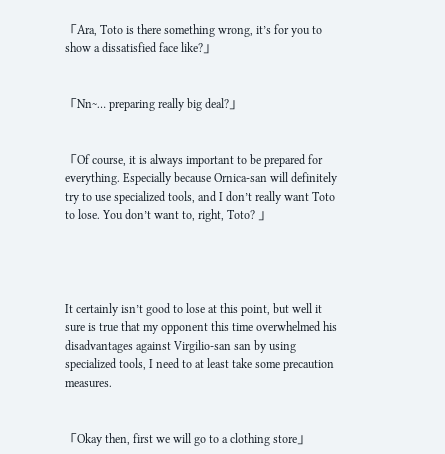「Ara, Toto is there something wrong, it’s for you to show a dissatisfied face like?」


「Nn~… preparing really big deal?」


「Of course, it is always important to be prepared for everything. Especially because Ornica-san will definitely try to use specialized tools, and I don’t really want Toto to lose. You don’t want to, right, Toto? 」




It certainly isn’t good to lose at this point, but well it sure is true that my opponent this time overwhelmed his disadvantages against Virgilio-san san by using specialized tools, I need to at least take some precaution measures.


「Okay then, first we will go to a clothing store」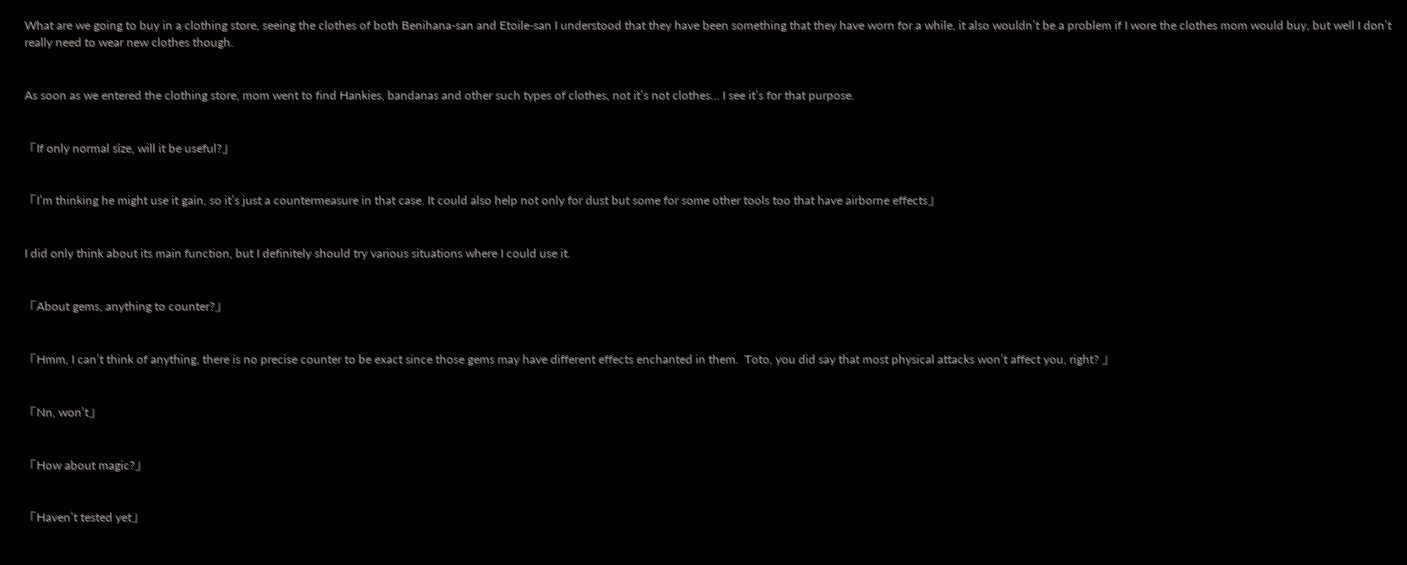What are we going to buy in a clothing store, seeing the clothes of both Benihana-san and Etoile-san I understood that they have been something that they have worn for a while, it also wouldn’t be a problem if I wore the clothes mom would buy, but well I don’t really need to wear new clothes though.


As soon as we entered the clothing store, mom went to find Hankies, bandanas and other such types of clothes, not it’s not clothes… I see it’s for that purpose.


「If only normal size, will it be useful?」


「I’m thinking he might use it gain, so it’s just a countermeasure in that case. It could also help not only for dust but some for some other tools too that have airborne effects」


I did only think about its main function, but I definitely should try various situations where I could use it.


「About gems, anything to counter?」


「Hmm, I can’t think of anything, there is no precise counter to be exact since those gems may have different effects enchanted in them.  Toto, you did say that most physical attacks won’t affect you, right? 」


「Nn, won’t」


「How about magic?」


「Haven’t tested yet」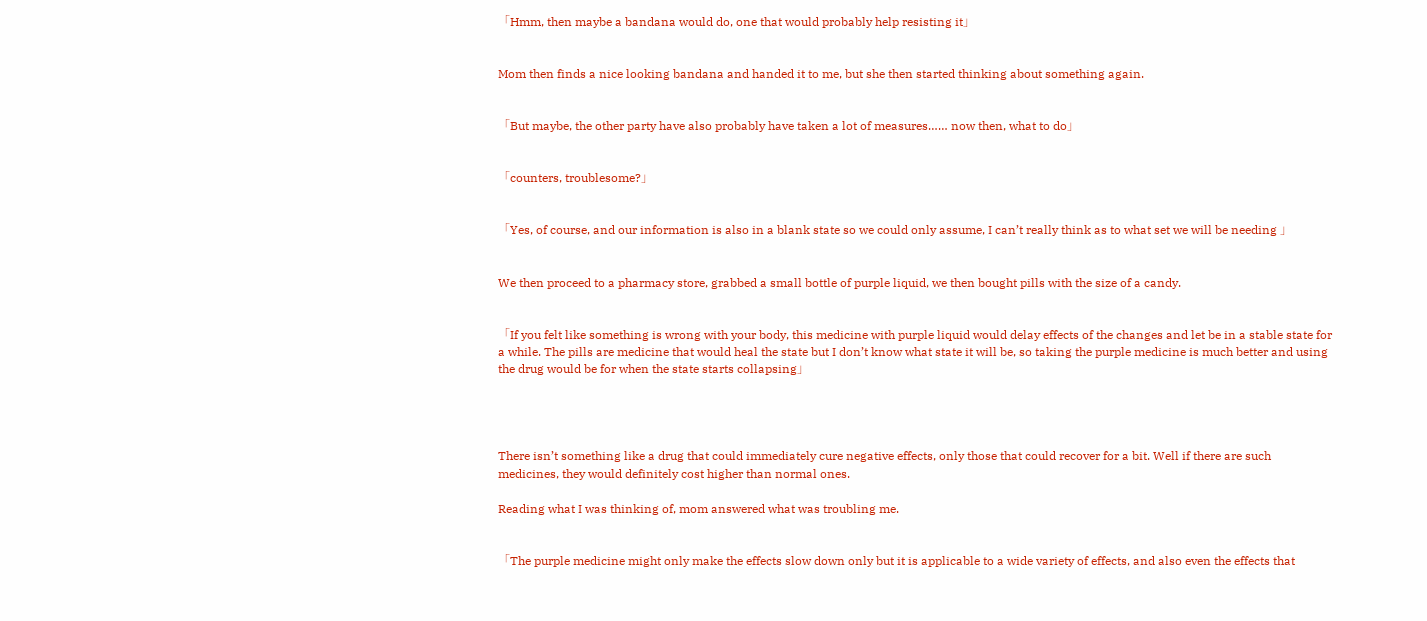「Hmm, then maybe a bandana would do, one that would probably help resisting it」


Mom then finds a nice looking bandana and handed it to me, but she then started thinking about something again.


「But maybe, the other party have also probably have taken a lot of measures…… now then, what to do」


「counters, troublesome?」


「Yes, of course, and our information is also in a blank state so we could only assume, I can’t really think as to what set we will be needing 」


We then proceed to a pharmacy store, grabbed a small bottle of purple liquid, we then bought pills with the size of a candy.


「If you felt like something is wrong with your body, this medicine with purple liquid would delay effects of the changes and let be in a stable state for a while. The pills are medicine that would heal the state but I don’t know what state it will be, so taking the purple medicine is much better and using the drug would be for when the state starts collapsing」




There isn’t something like a drug that could immediately cure negative effects, only those that could recover for a bit. Well if there are such medicines, they would definitely cost higher than normal ones.

Reading what I was thinking of, mom answered what was troubling me.


「The purple medicine might only make the effects slow down only but it is applicable to a wide variety of effects, and also even the effects that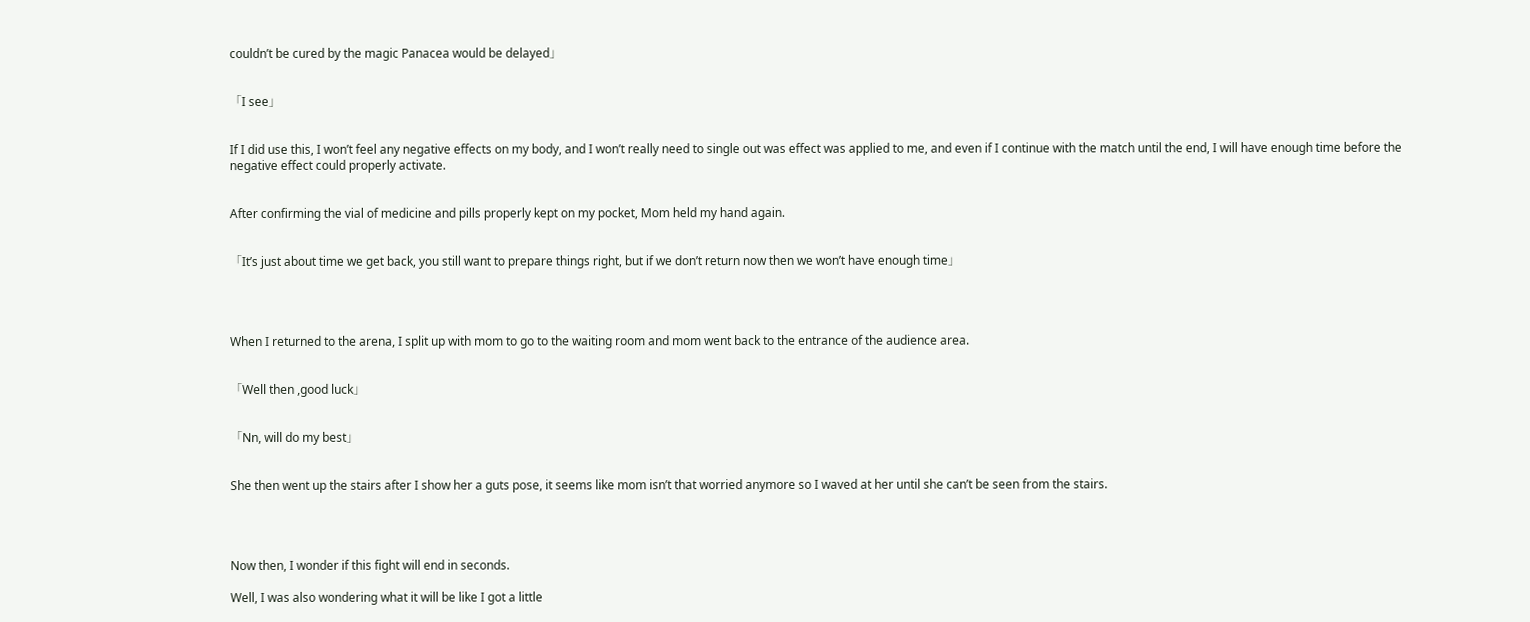couldn’t be cured by the magic Panacea would be delayed」


「I see」


If I did use this, I won’t feel any negative effects on my body, and I won’t really need to single out was effect was applied to me, and even if I continue with the match until the end, I will have enough time before the negative effect could properly activate.


After confirming the vial of medicine and pills properly kept on my pocket, Mom held my hand again.


「It’s just about time we get back, you still want to prepare things right, but if we don’t return now then we won’t have enough time」




When I returned to the arena, I split up with mom to go to the waiting room and mom went back to the entrance of the audience area.


「Well then ,good luck」


「Nn, will do my best」


She then went up the stairs after I show her a guts pose, it seems like mom isn’t that worried anymore so I waved at her until she can’t be seen from the stairs.




Now then, I wonder if this fight will end in seconds.

Well, I was also wondering what it will be like I got a little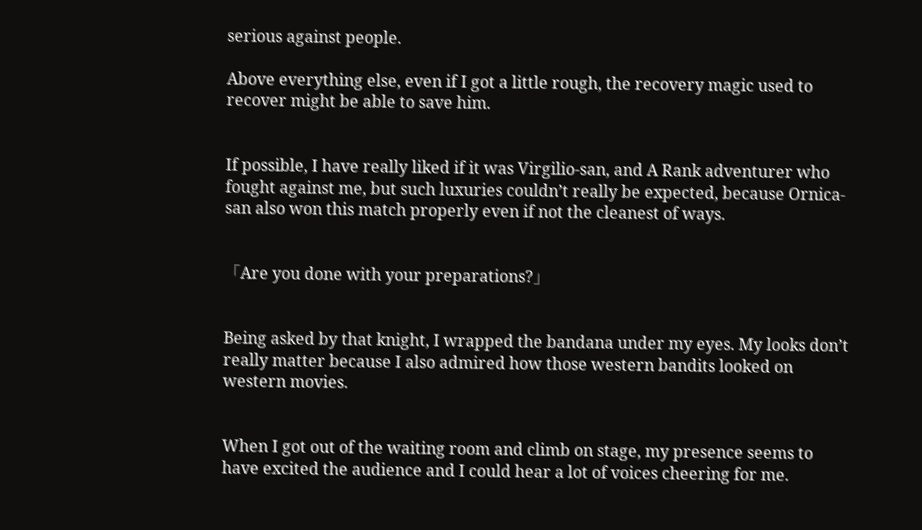serious against people.

Above everything else, even if I got a little rough, the recovery magic used to recover might be able to save him.


If possible, I have really liked if it was Virgilio-san, and A Rank adventurer who fought against me, but such luxuries couldn’t really be expected, because Ornica-san also won this match properly even if not the cleanest of ways.


「Are you done with your preparations?」


Being asked by that knight, I wrapped the bandana under my eyes. My looks don’t really matter because I also admired how those western bandits looked on western movies.


When I got out of the waiting room and climb on stage, my presence seems to have excited the audience and I could hear a lot of voices cheering for me.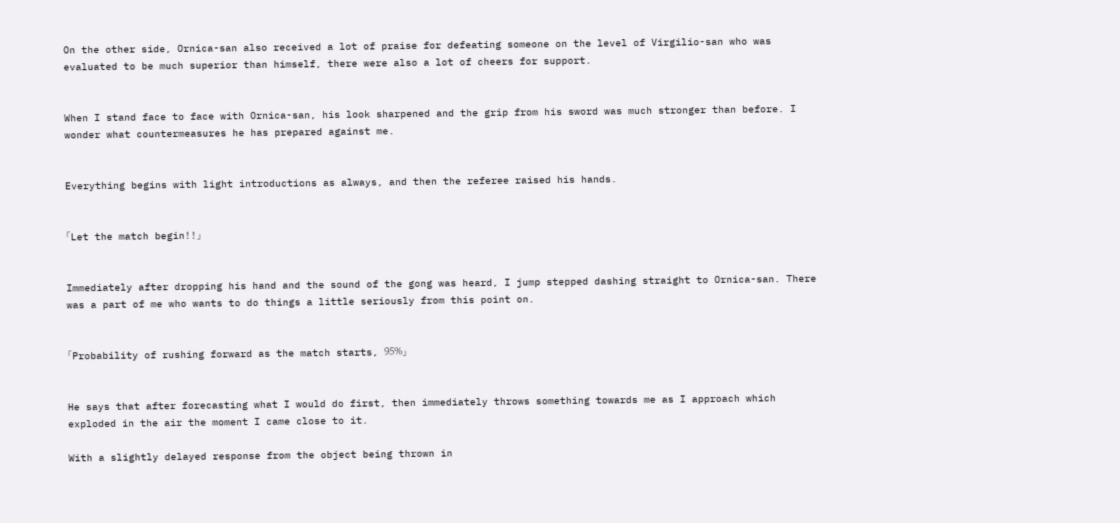On the other side, Ornica-san also received a lot of praise for defeating someone on the level of Virgilio-san who was evaluated to be much superior than himself, there were also a lot of cheers for support.


When I stand face to face with Ornica-san, his look sharpened and the grip from his sword was much stronger than before. I wonder what countermeasures he has prepared against me.


Everything begins with light introductions as always, and then the referee raised his hands.


「Let the match begin!!」


Immediately after dropping his hand and the sound of the gong was heard, I jump stepped dashing straight to Ornica-san. There was a part of me who wants to do things a little seriously from this point on.


「Probability of rushing forward as the match starts, 95%」


He says that after forecasting what I would do first, then immediately throws something towards me as I approach which exploded in the air the moment I came close to it.

With a slightly delayed response from the object being thrown in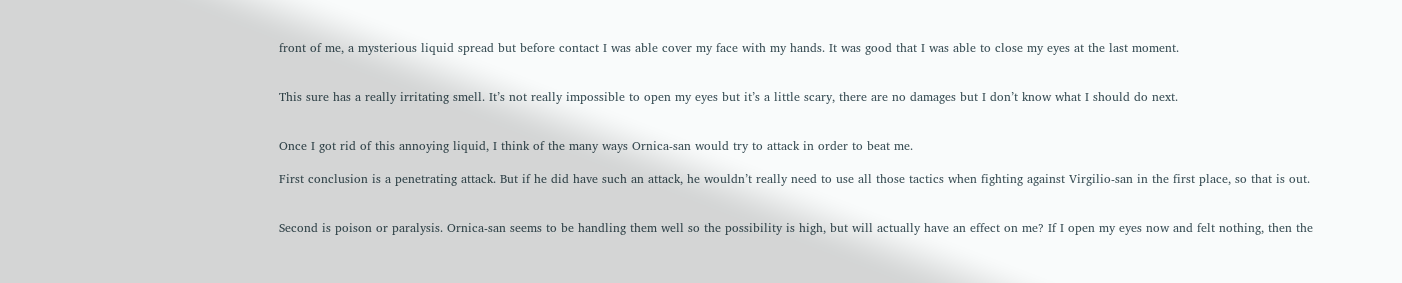front of me, a mysterious liquid spread but before contact I was able cover my face with my hands. It was good that I was able to close my eyes at the last moment.


This sure has a really irritating smell. It’s not really impossible to open my eyes but it’s a little scary, there are no damages but I don’t know what I should do next.


Once I got rid of this annoying liquid, I think of the many ways Ornica-san would try to attack in order to beat me.

First conclusion is a penetrating attack. But if he did have such an attack, he wouldn’t really need to use all those tactics when fighting against Virgilio-san in the first place, so that is out.


Second is poison or paralysis. Ornica-san seems to be handling them well so the possibility is high, but will actually have an effect on me? If I open my eyes now and felt nothing, then the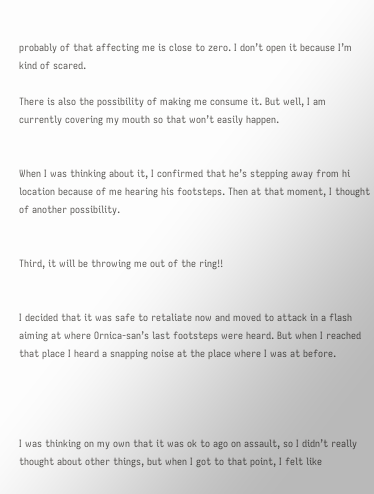probably of that affecting me is close to zero. I don’t open it because I’m kind of scared.

There is also the possibility of making me consume it. But well, I am currently covering my mouth so that won’t easily happen.


When I was thinking about it, I confirmed that he’s stepping away from hi location because of me hearing his footsteps. Then at that moment, I thought of another possibility.


Third, it will be throwing me out of the ring!!


I decided that it was safe to retaliate now and moved to attack in a flash aiming at where Ornica-san’s last footsteps were heard. But when I reached that place I heard a snapping noise at the place where I was at before.




I was thinking on my own that it was ok to ago on assault, so I didn’t really thought about other things, but when I got to that point, I felt like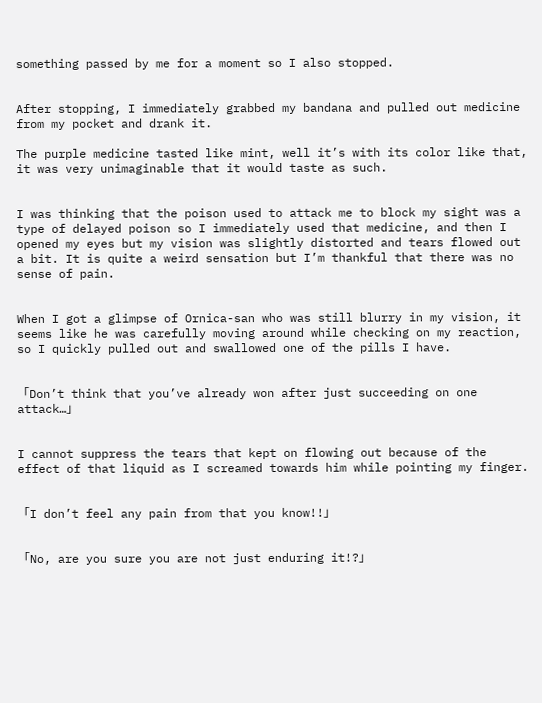something passed by me for a moment so I also stopped.


After stopping, I immediately grabbed my bandana and pulled out medicine from my pocket and drank it.

The purple medicine tasted like mint, well it’s with its color like that, it was very unimaginable that it would taste as such.


I was thinking that the poison used to attack me to block my sight was a type of delayed poison so I immediately used that medicine, and then I opened my eyes but my vision was slightly distorted and tears flowed out a bit. It is quite a weird sensation but I’m thankful that there was no sense of pain.


When I got a glimpse of Ornica-san who was still blurry in my vision, it seems like he was carefully moving around while checking on my reaction, so I quickly pulled out and swallowed one of the pills I have.


「Don’t think that you’ve already won after just succeeding on one attack…」


I cannot suppress the tears that kept on flowing out because of the effect of that liquid as I screamed towards him while pointing my finger.


「I don’t feel any pain from that you know!!」


「No, are you sure you are not just enduring it!?」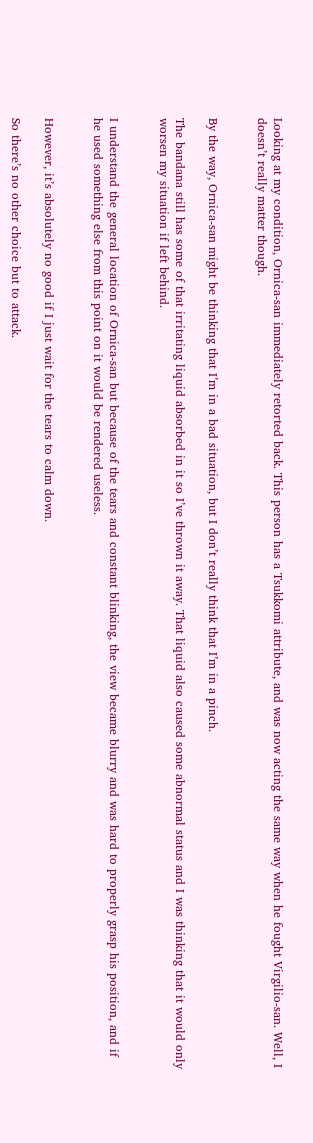Looking at my condition, Ornica-san immediately retorted back. This person has a Tsukkomi attribute, and was now acting the same way when he fought Virgilio-san. Well, I doesn’t really matter though.


By the way, Ornica-san might be thinking that I’m in a bad situation, but I don’t really think that I’m in a pinch.

The bandana still has some of that irritating liquid absorbed in it so I’ve thrown it away. That liquid also caused some abnormal status and I was thinking that it would only worsen my situation if left behind.


I understand the general location of Ornica-san but because of the tears and constant blinking, the view became blurry and was hard to properly grasp his position, and if he used something else from this point on it would be rendered useless.


However, it’s absolutely no good if I just wait for the tears to calm down.

So there’s no other choice but to attack.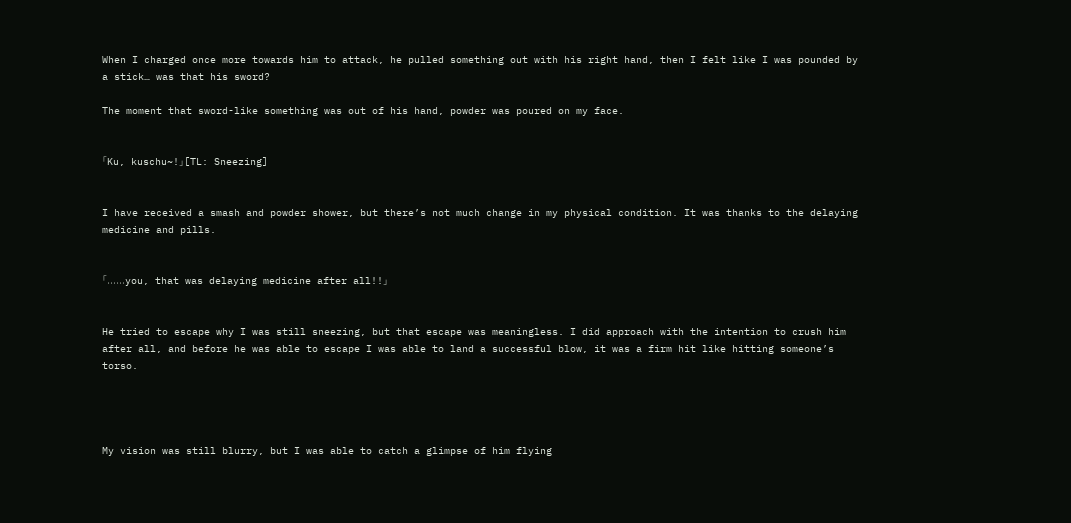When I charged once more towards him to attack, he pulled something out with his right hand, then I felt like I was pounded by a stick… was that his sword?

The moment that sword-like something was out of his hand, powder was poured on my face.


「Ku, kuschu~!」[TL: Sneezing]


I have received a smash and powder shower, but there’s not much change in my physical condition. It was thanks to the delaying medicine and pills.


「……you, that was delaying medicine after all!!」


He tried to escape why I was still sneezing, but that escape was meaningless. I did approach with the intention to crush him after all, and before he was able to escape I was able to land a successful blow, it was a firm hit like hitting someone’s torso.




My vision was still blurry, but I was able to catch a glimpse of him flying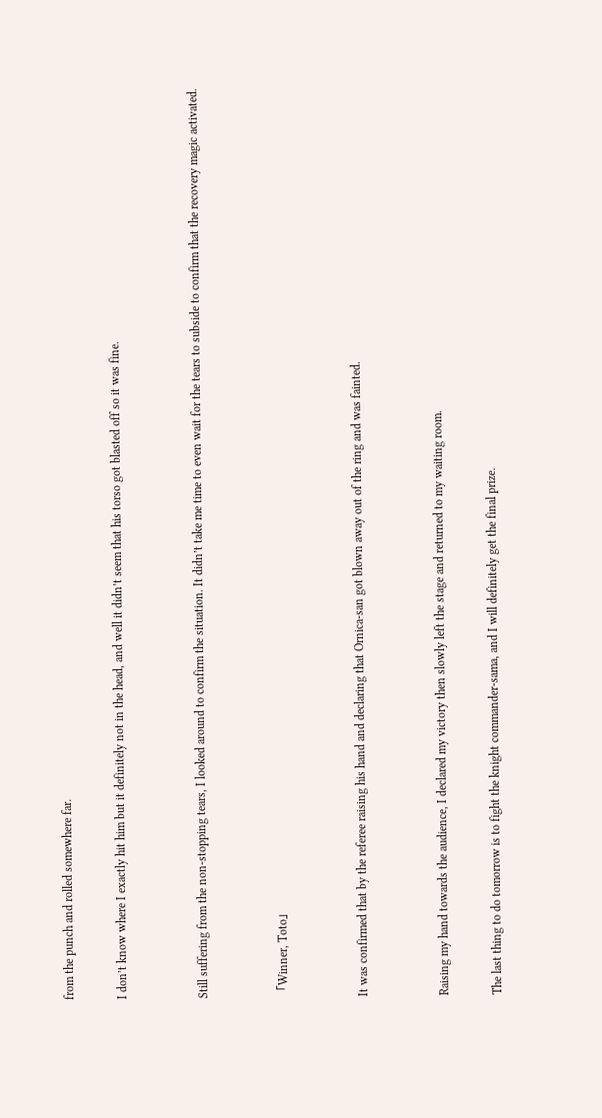from the punch and rolled somewhere far.

I don’t know where I exactly hit him but it definitely not in the head, and well it didn’t seem that his torso got blasted off so it was fine.


Still suffering from the non-stopping tears, I looked around to confirm the situation. It didn’t take me time to even wait for the tears to subside to confirm that the recovery magic activated.


「Winner, Toto」


It was confirmed that by the referee raising his hand and declaring that Ornica-san got blown away out of the ring and was fainted.


Raising my hand towards the audience, I declared my victory then slowly left the stage and returned to my waiting room.

The last thing to do tomorrow is to fight the knight commander-sama, and I will definitely get the final prize.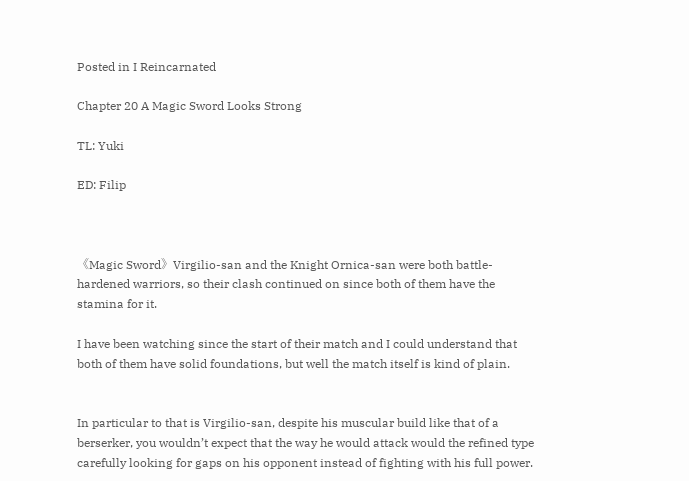Posted in I Reincarnated

Chapter 20 A Magic Sword Looks Strong

TL: Yuki

ED: Filip



《Magic Sword》Virgilio-san and the Knight Ornica-san were both battle-hardened warriors, so their clash continued on since both of them have the stamina for it.

I have been watching since the start of their match and I could understand that both of them have solid foundations, but well the match itself is kind of plain.


In particular to that is Virgilio-san, despite his muscular build like that of a berserker, you wouldn’t expect that the way he would attack would the refined type carefully looking for gaps on his opponent instead of fighting with his full power.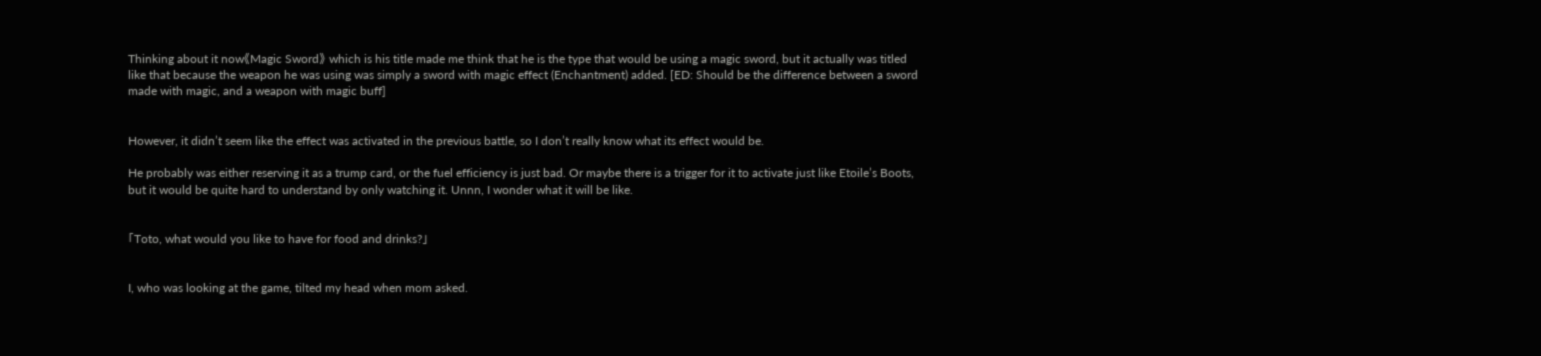Thinking about it now《Magic Sword》 which is his title made me think that he is the type that would be using a magic sword, but it actually was titled like that because the weapon he was using was simply a sword with magic effect (Enchantment) added. [ED: Should be the difference between a sword made with magic, and a weapon with magic buff]


However, it didn’t seem like the effect was activated in the previous battle, so I don’t really know what its effect would be.

He probably was either reserving it as a trump card, or the fuel efficiency is just bad. Or maybe there is a trigger for it to activate just like Etoile’s Boots, but it would be quite hard to understand by only watching it. Unnn, I wonder what it will be like.


「Toto, what would you like to have for food and drinks?」


I, who was looking at the game, tilted my head when mom asked.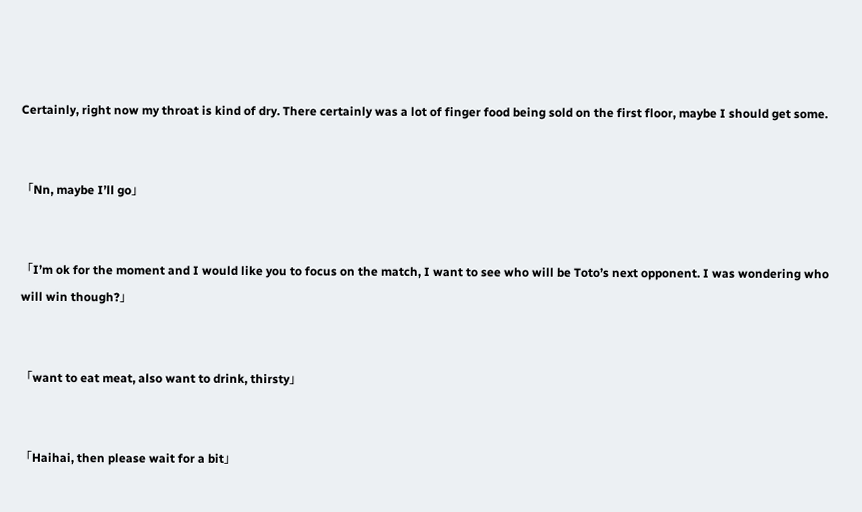Certainly, right now my throat is kind of dry. There certainly was a lot of finger food being sold on the first floor, maybe I should get some.


「Nn, maybe I’ll go」


「I’m ok for the moment and I would like you to focus on the match, I want to see who will be Toto’s next opponent. I was wondering who will win though?」


「want to eat meat, also want to drink, thirsty」


「Haihai, then please wait for a bit」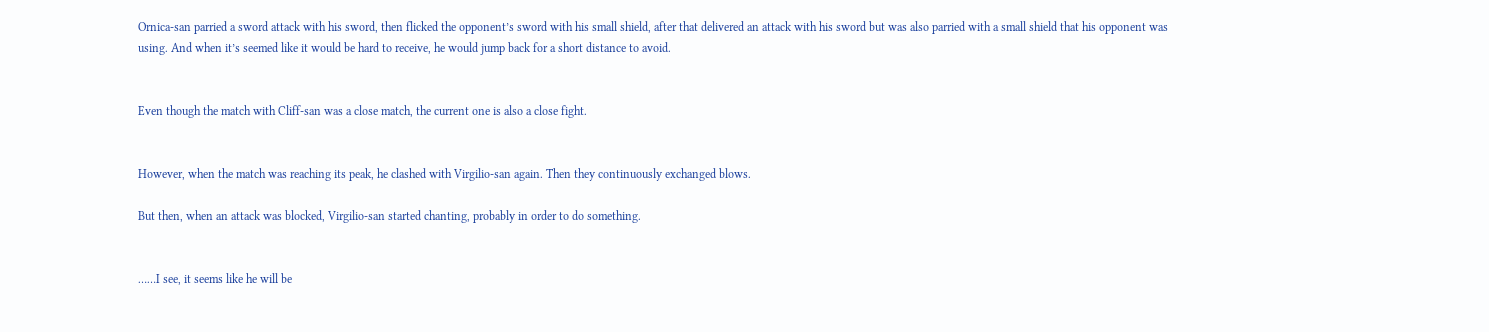Ornica-san parried a sword attack with his sword, then flicked the opponent’s sword with his small shield, after that delivered an attack with his sword but was also parried with a small shield that his opponent was using. And when it’s seemed like it would be hard to receive, he would jump back for a short distance to avoid.


Even though the match with Cliff-san was a close match, the current one is also a close fight.


However, when the match was reaching its peak, he clashed with Virgilio-san again. Then they continuously exchanged blows.

But then, when an attack was blocked, Virgilio-san started chanting, probably in order to do something.


……I see, it seems like he will be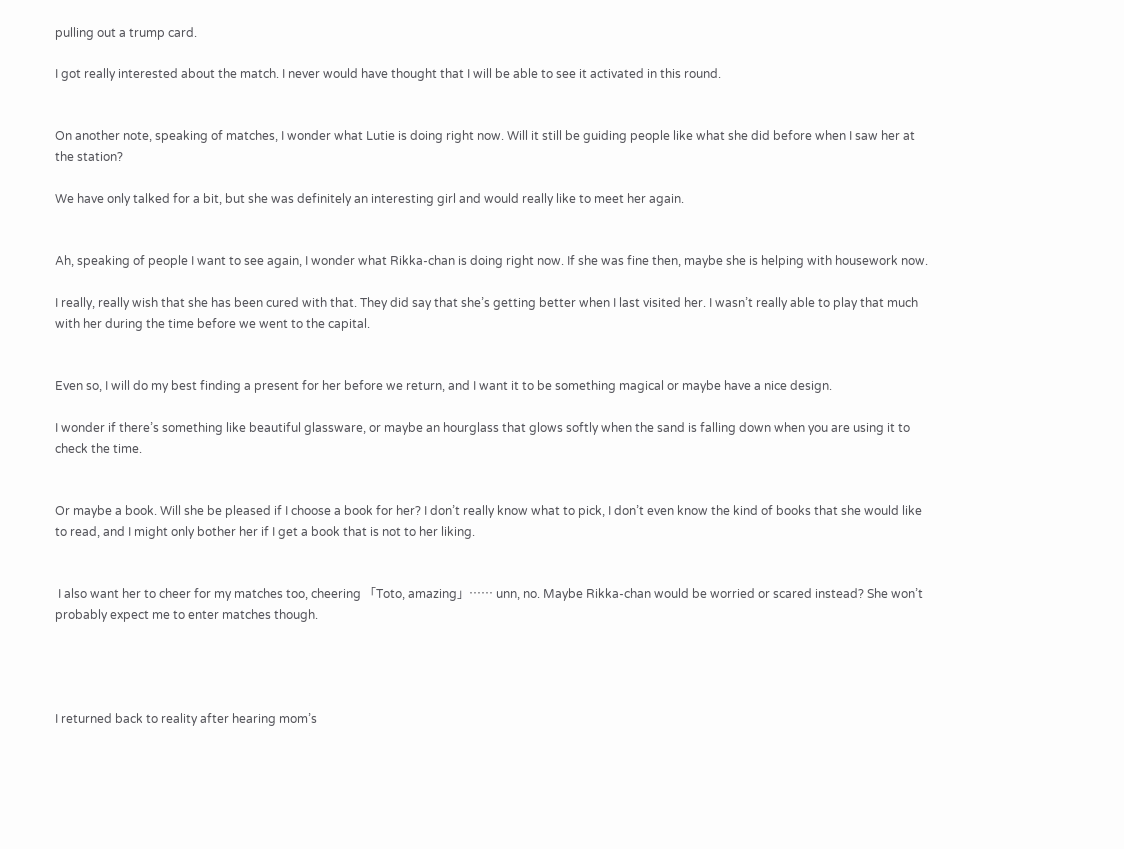pulling out a trump card.

I got really interested about the match. I never would have thought that I will be able to see it activated in this round.


On another note, speaking of matches, I wonder what Lutie is doing right now. Will it still be guiding people like what she did before when I saw her at the station?

We have only talked for a bit, but she was definitely an interesting girl and would really like to meet her again.


Ah, speaking of people I want to see again, I wonder what Rikka-chan is doing right now. If she was fine then, maybe she is helping with housework now.

I really, really wish that she has been cured with that. They did say that she’s getting better when I last visited her. I wasn’t really able to play that much with her during the time before we went to the capital.


Even so, I will do my best finding a present for her before we return, and I want it to be something magical or maybe have a nice design.

I wonder if there’s something like beautiful glassware, or maybe an hourglass that glows softly when the sand is falling down when you are using it to check the time.


Or maybe a book. Will she be pleased if I choose a book for her? I don’t really know what to pick, I don’t even know the kind of books that she would like to read, and I might only bother her if I get a book that is not to her liking.


 I also want her to cheer for my matches too, cheering 「Toto, amazing」…… unn, no. Maybe Rikka-chan would be worried or scared instead? She won’t probably expect me to enter matches though.




I returned back to reality after hearing mom’s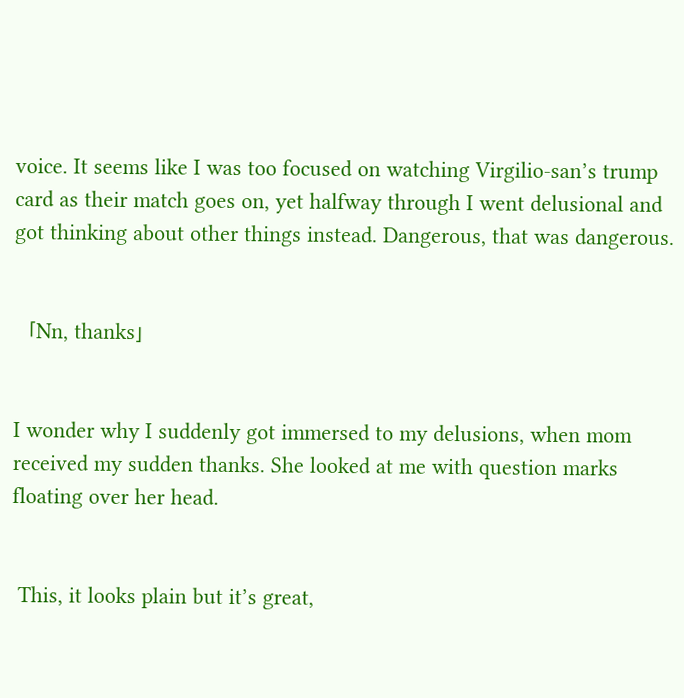voice. It seems like I was too focused on watching Virgilio-san’s trump card as their match goes on, yet halfway through I went delusional and got thinking about other things instead. Dangerous, that was dangerous.


「Nn, thanks」


I wonder why I suddenly got immersed to my delusions, when mom received my sudden thanks. She looked at me with question marks floating over her head.


 This, it looks plain but it’s great,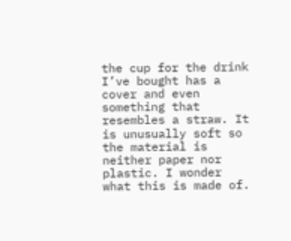the cup for the drink I’ve bought has a cover and even something that resembles a straw. It is unusually soft so the material is neither paper nor plastic. I wonder what this is made of.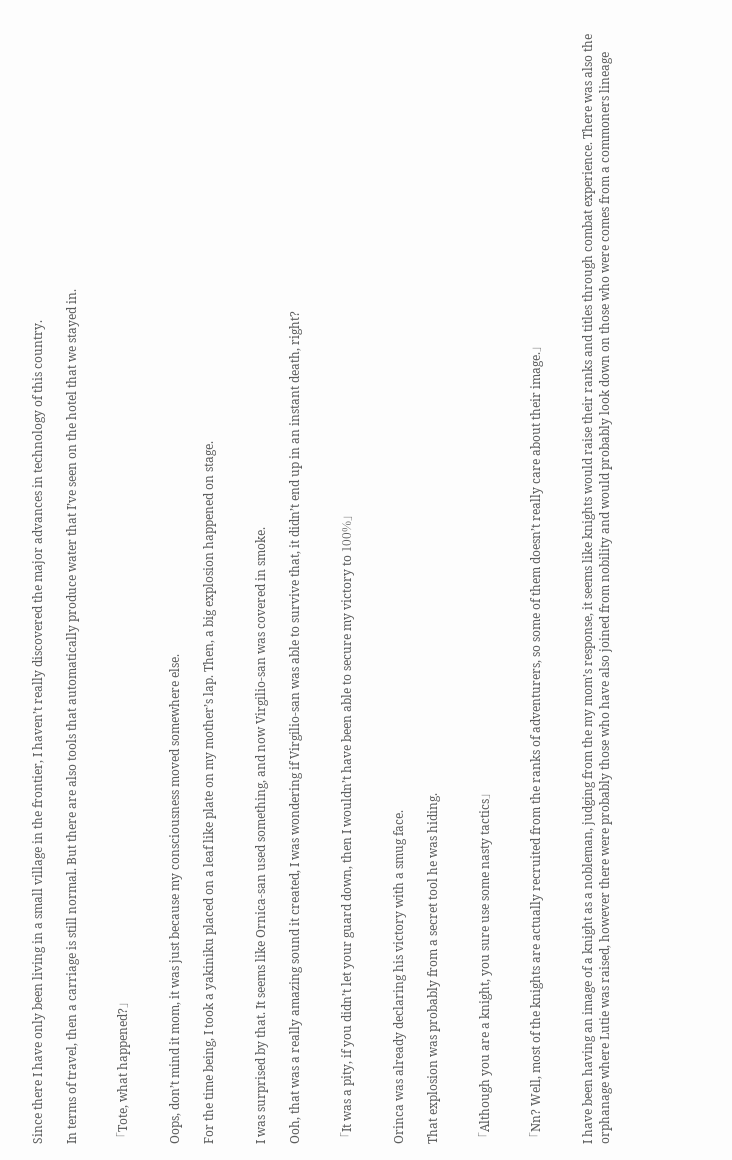Since there I have only been living in a small village in the frontier, I haven’t really discovered the major advances in technology of this country.

In terms of travel, then a carriage is still normal. But there are also tools that automatically produce water that I’ve seen on the hotel that we stayed in.


「Tote, what happened?」


Oops, don’t mind it mom, it was just because my consciousness moved somewhere else.

For the time being, I took a yakiniku placed on a leaf like plate on my mother’s lap. Then, a big explosion happened on stage.


I was surprised by that. It seems like Ornica-san used something, and now Virgilio-san was covered in smoke.

Ooh, that was a really amazing sound it created, I was wondering if Virgilio-san was able to survive that, it didn’t end up in an instant death, right?


「It was a pity, if you didn’t let your guard down, then I wouldn’t have been able to secure my victory to 100%」


Orinca was already declaring his victory with a smug face.

That explosion was probably from a secret tool he was hiding.


「Although you are a knight, you sure use some nasty tactics」


「Nn? Well, most of the knights are actually recruited from the ranks of adventurers, so some of them doesn’t really care about their image.」


I have been having an image of a knight as a nobleman, judging from the my mom’s response, it seems like knights would raise their ranks and titles through combat experience. There was also the orphanage where Lutie was raised, however there were probably those who have also joined from nobility and would probably look down on those who were comes from a commoners lineage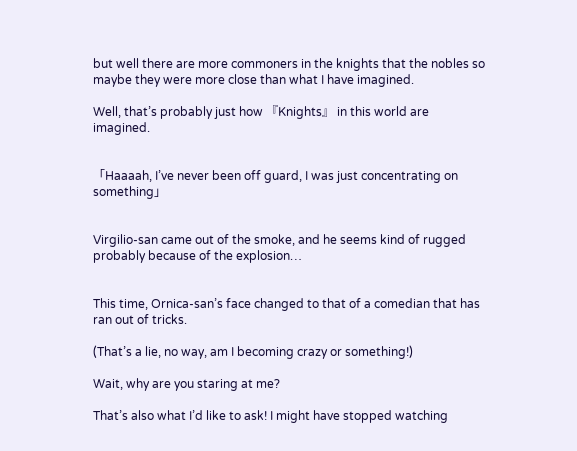but well there are more commoners in the knights that the nobles so maybe they were more close than what I have imagined.

Well, that’s probably just how 『Knights』 in this world are imagined.


「Haaaah, I’ve never been off guard, I was just concentrating on something」


Virgilio-san came out of the smoke, and he seems kind of rugged probably because of the explosion…


This time, Ornica-san’s face changed to that of a comedian that has ran out of tricks.

(That’s a lie, no way, am I becoming crazy or something!)

Wait, why are you staring at me?

That’s also what I’d like to ask! I might have stopped watching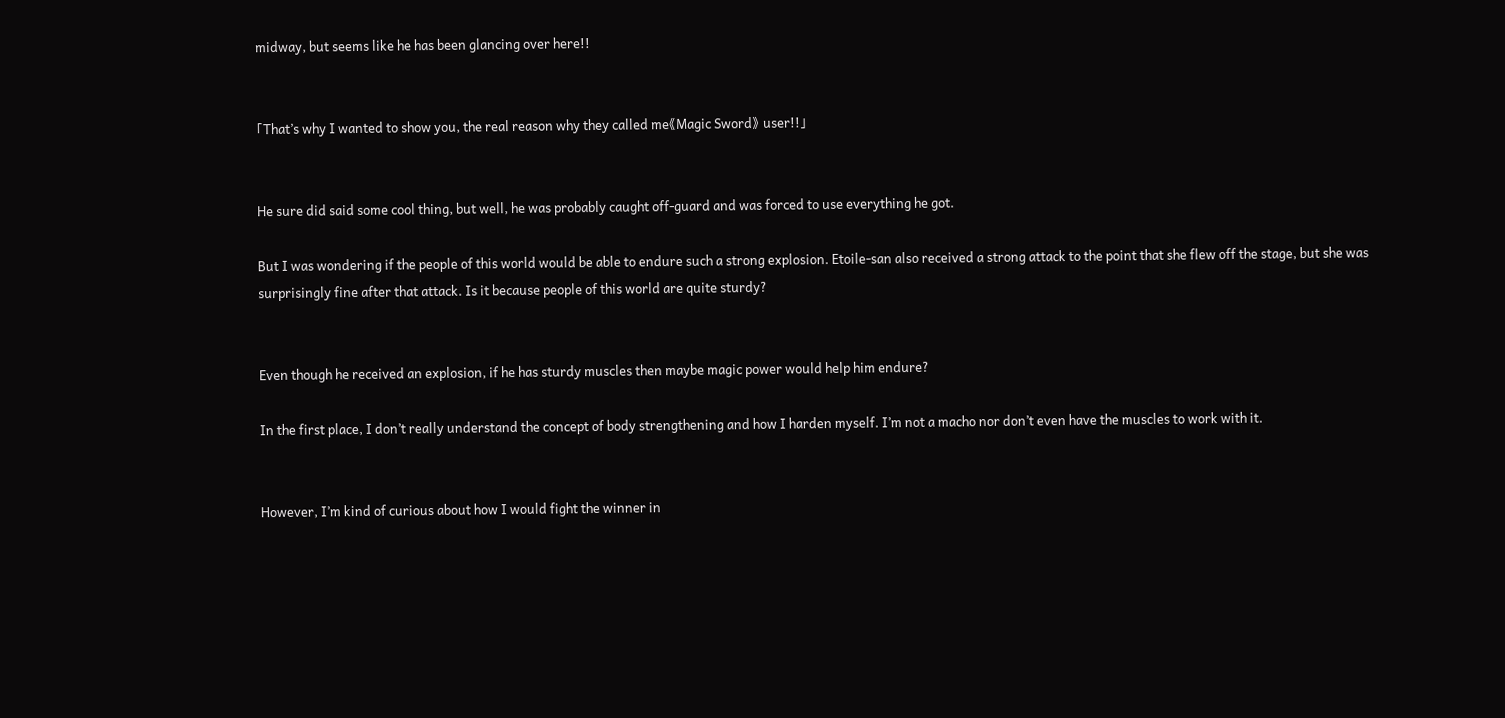midway, but seems like he has been glancing over here!!


「That’s why I wanted to show you, the real reason why they called me《Magic Sword》 user!!」


He sure did said some cool thing, but well, he was probably caught off-guard and was forced to use everything he got.

But I was wondering if the people of this world would be able to endure such a strong explosion. Etoile-san also received a strong attack to the point that she flew off the stage, but she was surprisingly fine after that attack. Is it because people of this world are quite sturdy?


Even though he received an explosion, if he has sturdy muscles then maybe magic power would help him endure?

In the first place, I don’t really understand the concept of body strengthening and how I harden myself. I’m not a macho nor don’t even have the muscles to work with it.


However, I’m kind of curious about how I would fight the winner in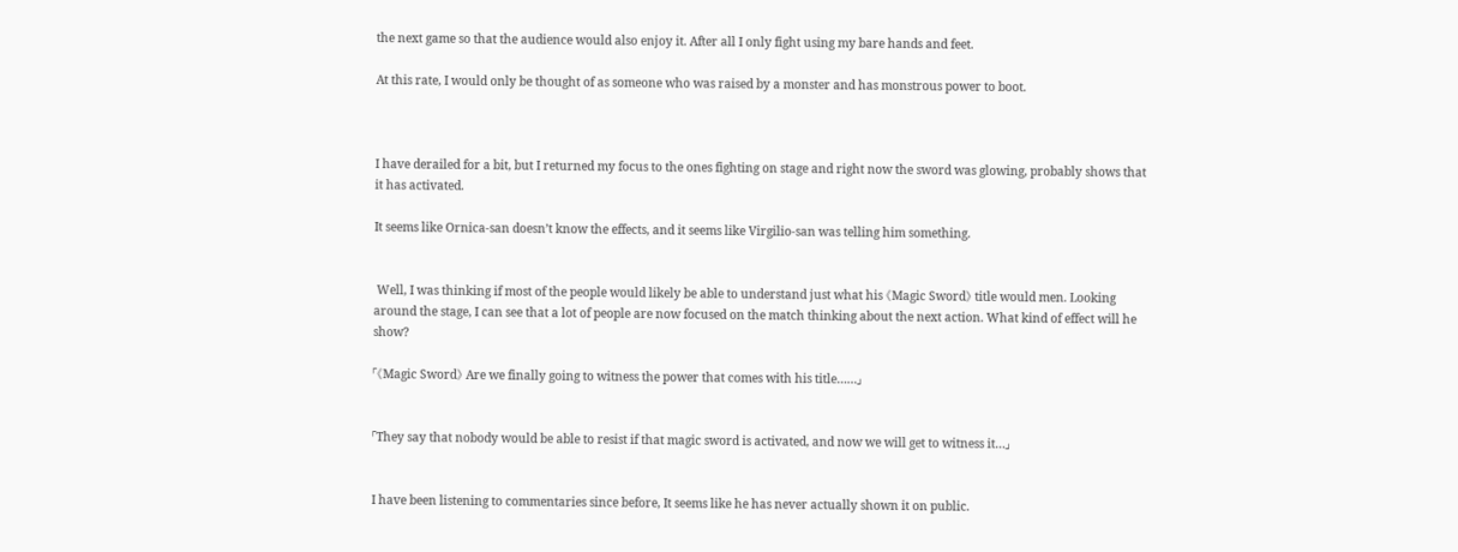the next game so that the audience would also enjoy it. After all I only fight using my bare hands and feet.

At this rate, I would only be thought of as someone who was raised by a monster and has monstrous power to boot.



I have derailed for a bit, but I returned my focus to the ones fighting on stage and right now the sword was glowing, probably shows that it has activated.

It seems like Ornica-san doesn’t know the effects, and it seems like Virgilio-san was telling him something.


 Well, I was thinking if most of the people would likely be able to understand just what his 《Magic Sword》 title would men. Looking around the stage, I can see that a lot of people are now focused on the match thinking about the next action. What kind of effect will he show?

「《Magic Sword》 Are we finally going to witness the power that comes with his title……」


「They say that nobody would be able to resist if that magic sword is activated, and now we will get to witness it…」


I have been listening to commentaries since before, It seems like he has never actually shown it on public.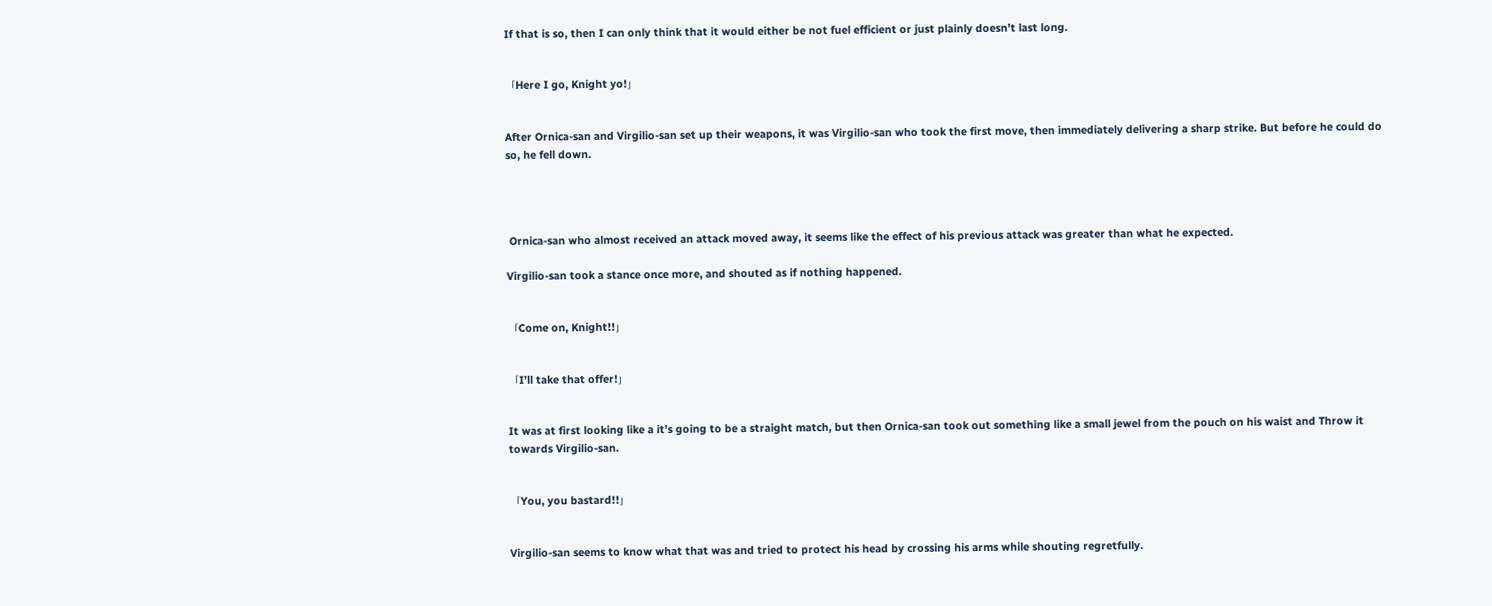If that is so, then I can only think that it would either be not fuel efficient or just plainly doesn’t last long.


「Here I go, Knight yo!」


After Ornica-san and Virgilio-san set up their weapons, it was Virgilio-san who took the first move, then immediately delivering a sharp strike. But before he could do so, he fell down.




 Ornica-san who almost received an attack moved away, it seems like the effect of his previous attack was greater than what he expected.

Virgilio-san took a stance once more, and shouted as if nothing happened.


「Come on, Knight!!」


「I’ll take that offer!」


It was at first looking like a it’s going to be a straight match, but then Ornica-san took out something like a small jewel from the pouch on his waist and Throw it towards Virgilio-san.


「You, you bastard!!」


Virgilio-san seems to know what that was and tried to protect his head by crossing his arms while shouting regretfully.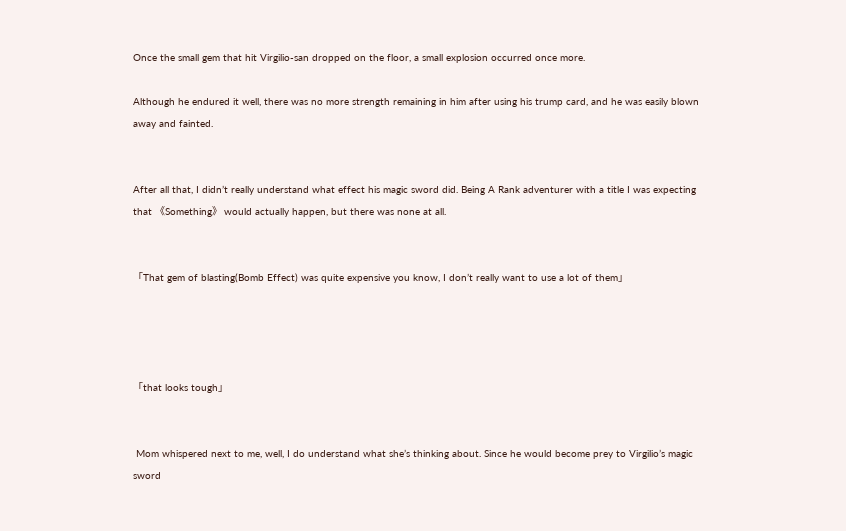Once the small gem that hit Virgilio-san dropped on the floor, a small explosion occurred once more.

Although he endured it well, there was no more strength remaining in him after using his trump card, and he was easily blown away and fainted.


After all that, I didn’t really understand what effect his magic sword did. Being A Rank adventurer with a title I was expecting that 《Something》 would actually happen, but there was none at all.


「That gem of blasting(Bomb Effect) was quite expensive you know, I don’t really want to use a lot of them」




「that looks tough」


 Mom whispered next to me, well, I do understand what she’s thinking about. Since he would become prey to Virgilio’s magic sword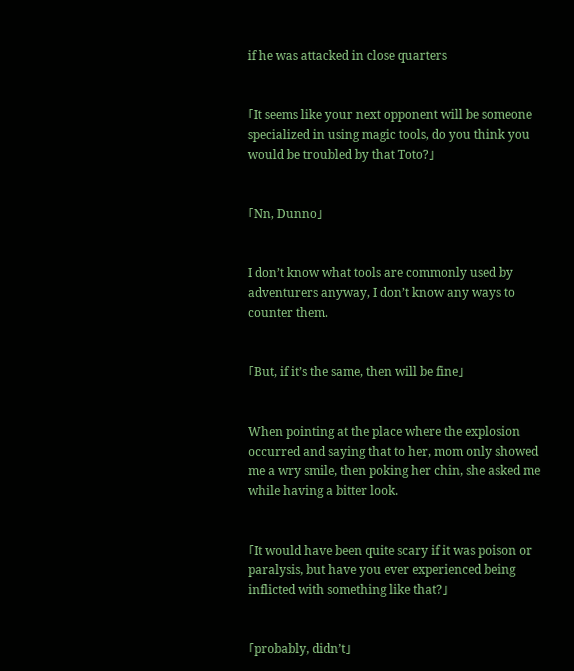if he was attacked in close quarters


「It seems like your next opponent will be someone specialized in using magic tools, do you think you would be troubled by that Toto?」


「Nn, Dunno」


I don’t know what tools are commonly used by adventurers anyway, I don’t know any ways to counter them.


「But, if it’s the same, then will be fine」


When pointing at the place where the explosion occurred and saying that to her, mom only showed me a wry smile, then poking her chin, she asked me while having a bitter look.


「It would have been quite scary if it was poison or paralysis, but have you ever experienced being inflicted with something like that?」


「probably, didn’t」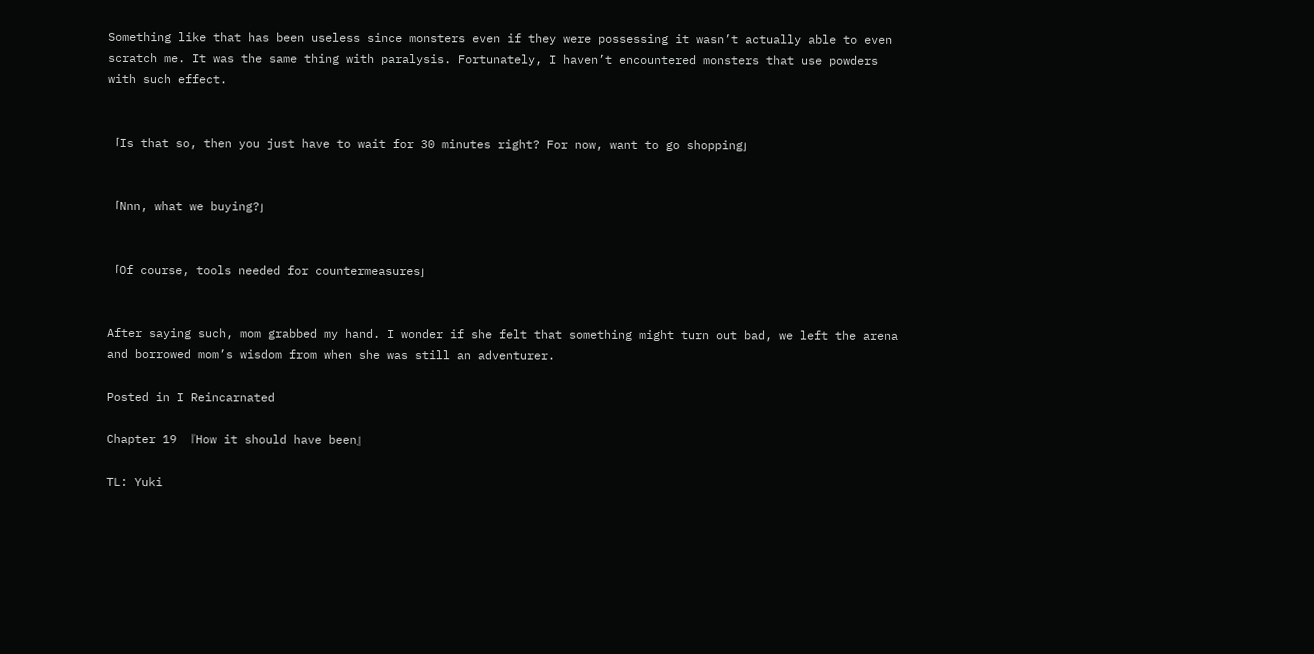Something like that has been useless since monsters even if they were possessing it wasn’t actually able to even scratch me. It was the same thing with paralysis. Fortunately, I haven’t encountered monsters that use powders with such effect.


「Is that so, then you just have to wait for 30 minutes right? For now, want to go shopping」


「Nnn, what we buying?」


「Of course, tools needed for countermeasures」


After saying such, mom grabbed my hand. I wonder if she felt that something might turn out bad, we left the arena and borrowed mom’s wisdom from when she was still an adventurer.

Posted in I Reincarnated

Chapter 19 『How it should have been』

TL: Yuki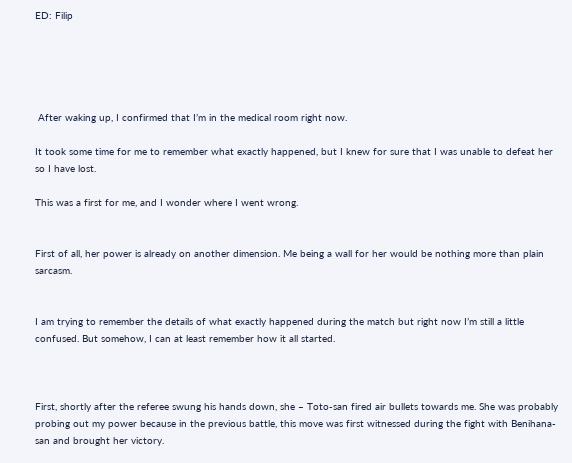ED: Filip





 After waking up, I confirmed that I’m in the medical room right now.

It took some time for me to remember what exactly happened, but I knew for sure that I was unable to defeat her so I have lost.

This was a first for me, and I wonder where I went wrong.


First of all, her power is already on another dimension. Me being a wall for her would be nothing more than plain sarcasm.


I am trying to remember the details of what exactly happened during the match but right now I’m still a little confused. But somehow, I can at least remember how it all started.



First, shortly after the referee swung his hands down, she – Toto-san fired air bullets towards me. She was probably probing out my power because in the previous battle, this move was first witnessed during the fight with Benihana-san and brought her victory.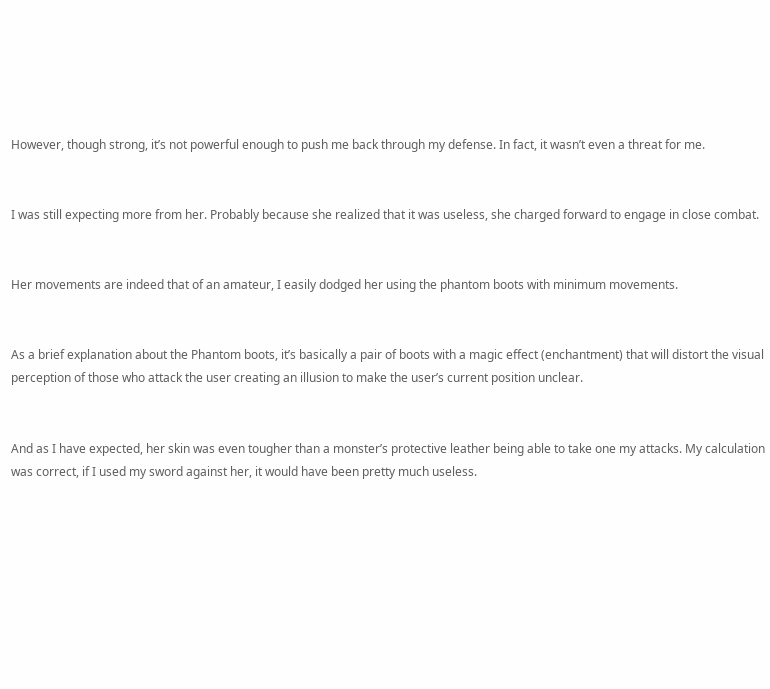However, though strong, it’s not powerful enough to push me back through my defense. In fact, it wasn’t even a threat for me.


I was still expecting more from her. Probably because she realized that it was useless, she charged forward to engage in close combat.


Her movements are indeed that of an amateur, I easily dodged her using the phantom boots with minimum movements.


As a brief explanation about the Phantom boots, it’s basically a pair of boots with a magic effect (enchantment) that will distort the visual perception of those who attack the user creating an illusion to make the user’s current position unclear.


And as I have expected, her skin was even tougher than a monster’s protective leather being able to take one my attacks. My calculation was correct, if I used my sword against her, it would have been pretty much useless.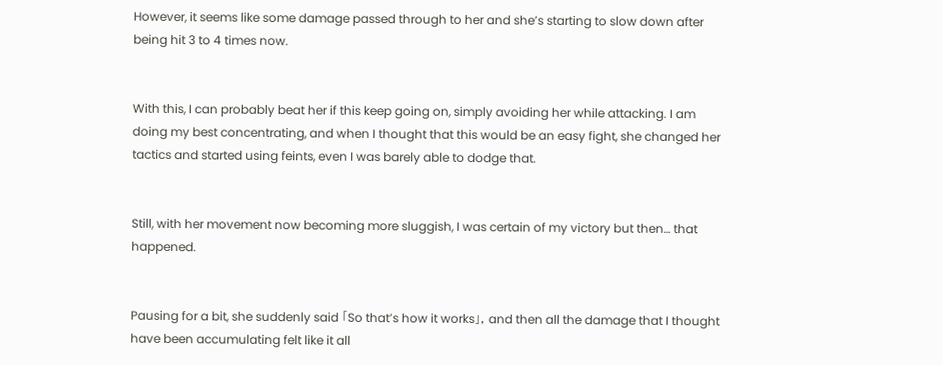However, it seems like some damage passed through to her and she’s starting to slow down after being hit 3 to 4 times now.


With this, I can probably beat her if this keep going on, simply avoiding her while attacking. I am doing my best concentrating, and when I thought that this would be an easy fight, she changed her tactics and started using feints, even I was barely able to dodge that.


Still, with her movement now becoming more sluggish, I was certain of my victory but then… that happened.


Pausing for a bit, she suddenly said 「So that’s how it works」, and then all the damage that I thought have been accumulating felt like it all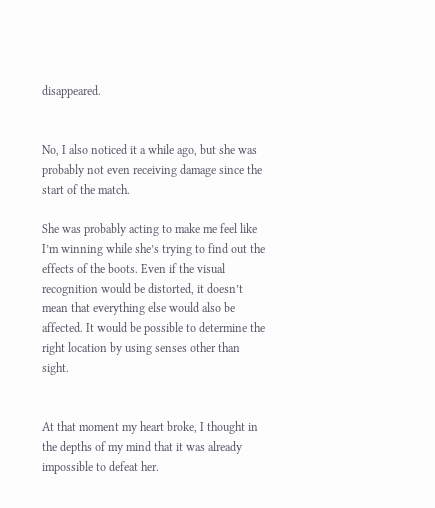disappeared.


No, I also noticed it a while ago, but she was probably not even receiving damage since the start of the match.

She was probably acting to make me feel like I’m winning while she’s trying to find out the effects of the boots. Even if the visual recognition would be distorted, it doesn’t mean that everything else would also be affected. It would be possible to determine the right location by using senses other than sight.


At that moment my heart broke, I thought in the depths of my mind that it was already impossible to defeat her.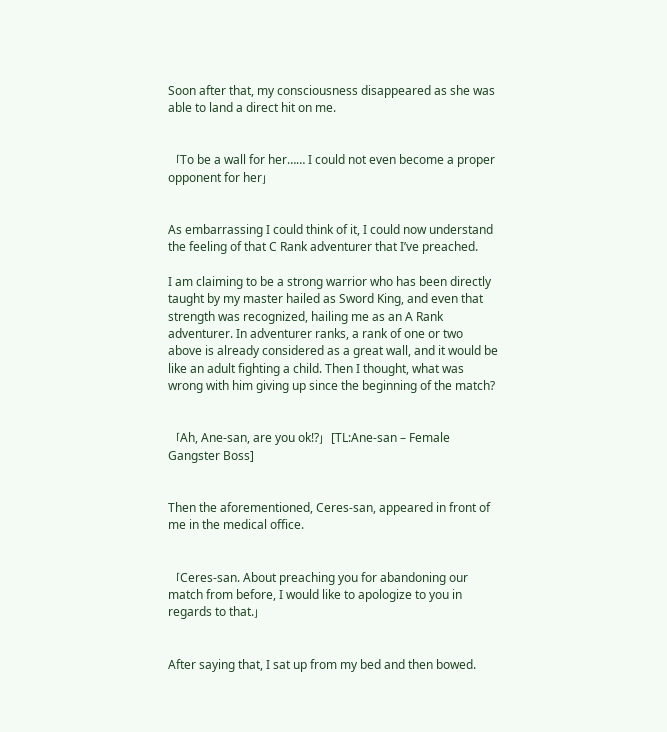Soon after that, my consciousness disappeared as she was able to land a direct hit on me.


「To be a wall for her…… I could not even become a proper opponent for her」


As embarrassing I could think of it, I could now understand the feeling of that C Rank adventurer that I’ve preached.

I am claiming to be a strong warrior who has been directly taught by my master hailed as Sword King, and even that strength was recognized, hailing me as an A Rank adventurer. In adventurer ranks, a rank of one or two above is already considered as a great wall, and it would be like an adult fighting a child. Then I thought, what was wrong with him giving up since the beginning of the match?


「Ah, Ane-san, are you ok!?」[TL:Ane-san – Female Gangster Boss]


Then the aforementioned, Ceres-san, appeared in front of me in the medical office.


「Ceres-san. About preaching you for abandoning our match from before, I would like to apologize to you in regards to that.」


After saying that, I sat up from my bed and then bowed.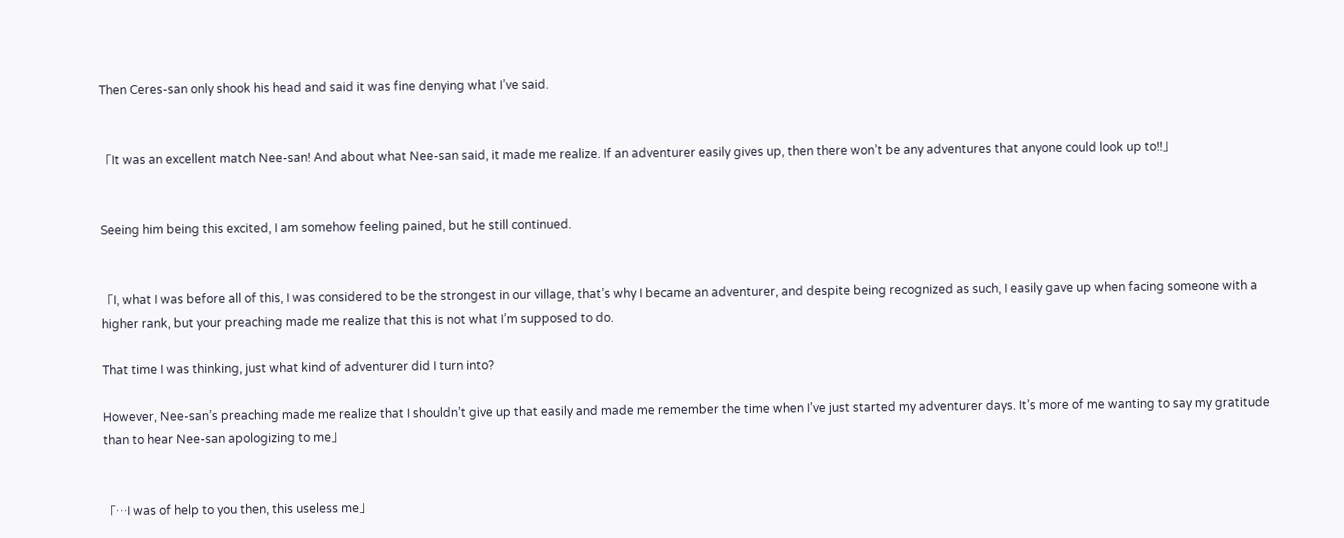Then Ceres-san only shook his head and said it was fine denying what I’ve said.


「It was an excellent match Nee-san! And about what Nee-san said, it made me realize. If an adventurer easily gives up, then there won’t be any adventures that anyone could look up to!!」


Seeing him being this excited, I am somehow feeling pained, but he still continued.


「I, what I was before all of this, I was considered to be the strongest in our village, that’s why I became an adventurer, and despite being recognized as such, I easily gave up when facing someone with a higher rank, but your preaching made me realize that this is not what I’m supposed to do.

That time I was thinking, just what kind of adventurer did I turn into?

However, Nee-san’s preaching made me realize that I shouldn’t give up that easily and made me remember the time when I’ve just started my adventurer days. It’s more of me wanting to say my gratitude than to hear Nee-san apologizing to me」


「…I was of help to you then, this useless me」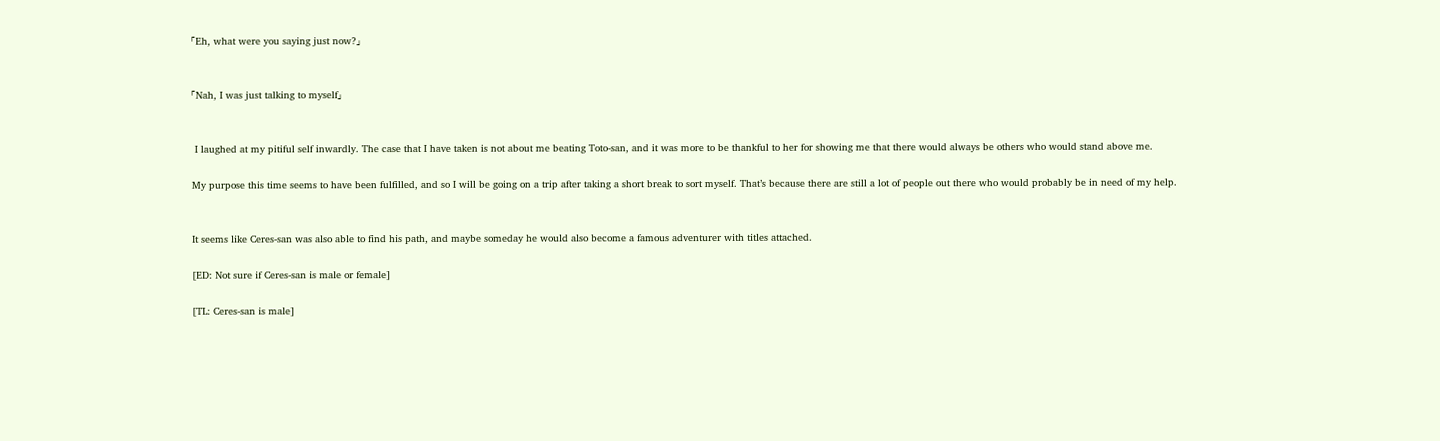「Eh, what were you saying just now?」


「Nah, I was just talking to myself」


 I laughed at my pitiful self inwardly. The case that I have taken is not about me beating Toto-san, and it was more to be thankful to her for showing me that there would always be others who would stand above me.

My purpose this time seems to have been fulfilled, and so I will be going on a trip after taking a short break to sort myself. That’s because there are still a lot of people out there who would probably be in need of my help.


It seems like Ceres-san was also able to find his path, and maybe someday he would also become a famous adventurer with titles attached.

[ED: Not sure if Ceres-san is male or female]

[TL: Ceres-san is male]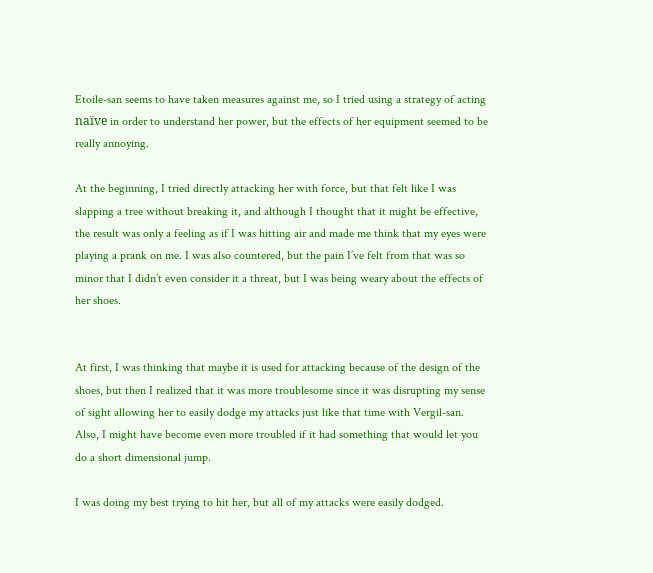Etoile-san seems to have taken measures against me, so I tried using a strategy of acting naïve in order to understand her power, but the effects of her equipment seemed to be really annoying.

At the beginning, I tried directly attacking her with force, but that felt like I was slapping a tree without breaking it, and although I thought that it might be effective, the result was only a feeling as if I was hitting air and made me think that my eyes were playing a prank on me. I was also countered, but the pain I’ve felt from that was so minor that I didn’t even consider it a threat, but I was being weary about the effects of her shoes.


At first, I was thinking that maybe it is used for attacking because of the design of the shoes, but then I realized that it was more troublesome since it was disrupting my sense of sight allowing her to easily dodge my attacks just like that time with Vergil-san. Also, I might have become even more troubled if it had something that would let you do a short dimensional jump.

I was doing my best trying to hit her, but all of my attacks were easily dodged.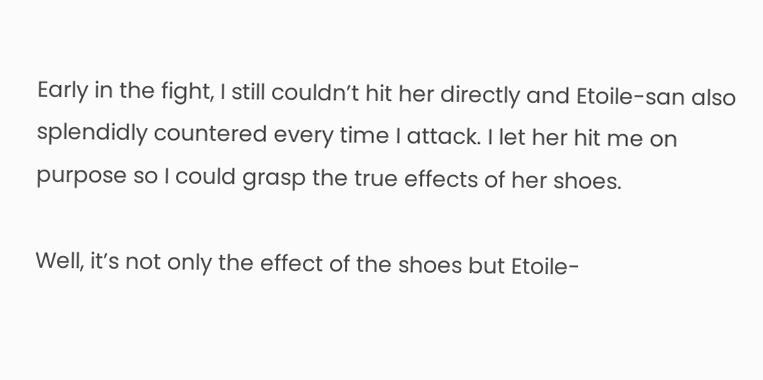Early in the fight, I still couldn’t hit her directly and Etoile-san also splendidly countered every time I attack. I let her hit me on purpose so I could grasp the true effects of her shoes.

Well, it’s not only the effect of the shoes but Etoile-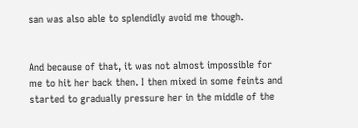san was also able to splendidly avoid me though.


And because of that, it was not almost impossible for me to hit her back then. I then mixed in some feints and started to gradually pressure her in the middle of the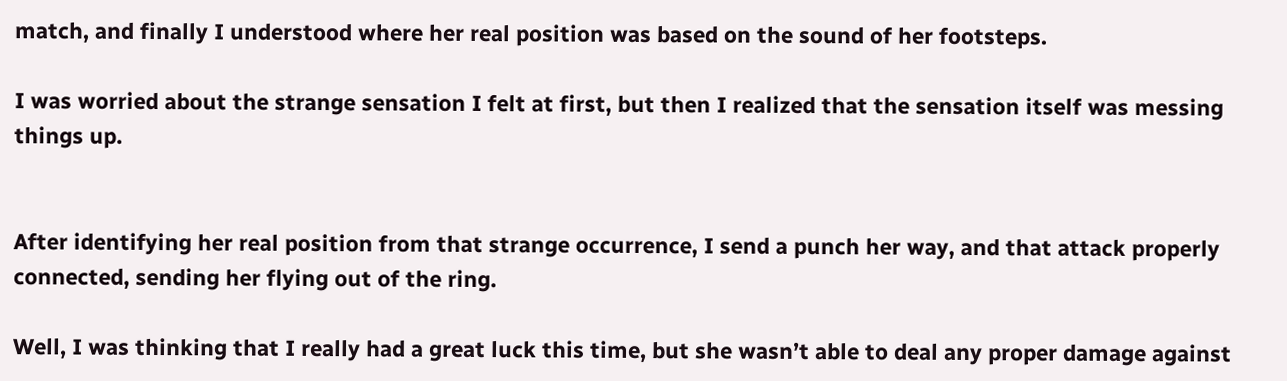match, and finally I understood where her real position was based on the sound of her footsteps.

I was worried about the strange sensation I felt at first, but then I realized that the sensation itself was messing things up.


After identifying her real position from that strange occurrence, I send a punch her way, and that attack properly connected, sending her flying out of the ring.

Well, I was thinking that I really had a great luck this time, but she wasn’t able to deal any proper damage against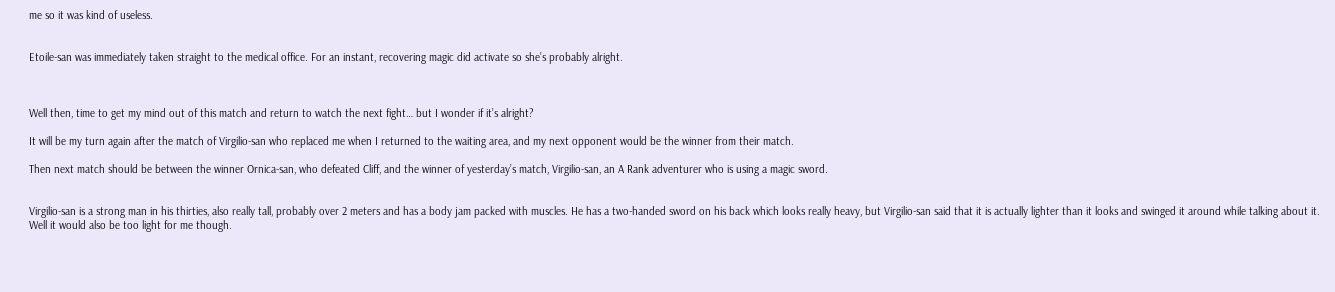me so it was kind of useless.


Etoile-san was immediately taken straight to the medical office. For an instant, recovering magic did activate so she’s probably alright.



Well then, time to get my mind out of this match and return to watch the next fight… but I wonder if it’s alright?

It will be my turn again after the match of Virgilio-san who replaced me when I returned to the waiting area, and my next opponent would be the winner from their match.

Then next match should be between the winner Ornica-san, who defeated Cliff, and the winner of yesterday’s match, Virgilio-san, an A Rank adventurer who is using a magic sword.


Virgilio-san is a strong man in his thirties, also really tall, probably over 2 meters and has a body jam packed with muscles. He has a two-handed sword on his back which looks really heavy, but Virgilio-san said that it is actually lighter than it looks and swinged it around while talking about it. Well it would also be too light for me though.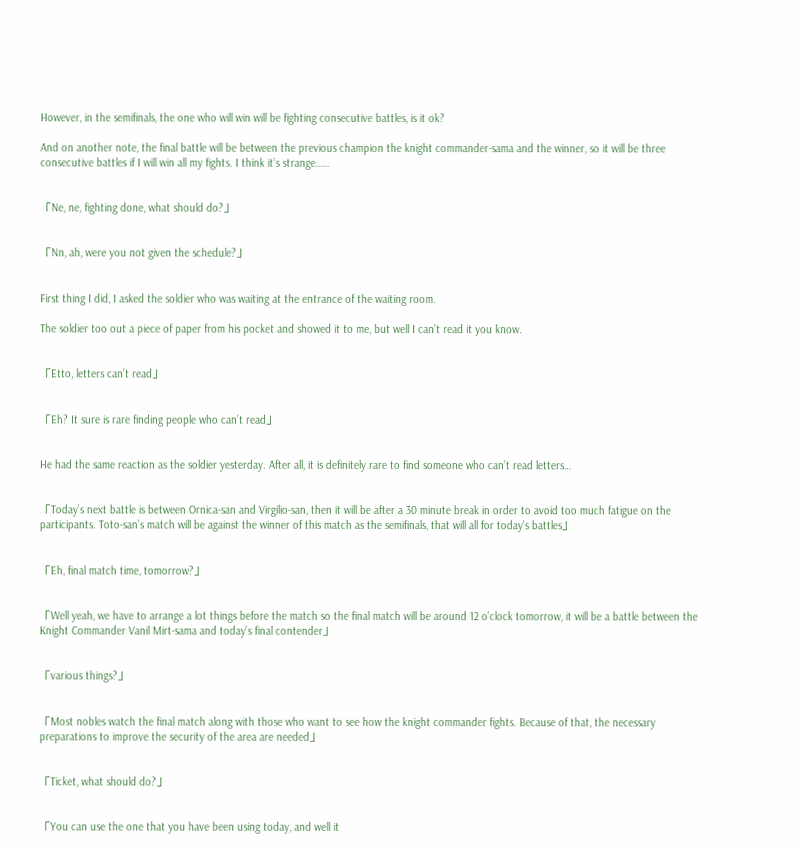However, in the semifinals, the one who will win will be fighting consecutive battles, is it ok?

And on another note, the final battle will be between the previous champion the knight commander-sama and the winner, so it will be three consecutive battles if I will win all my fights. I think it’s strange……


「Ne, ne, fighting done, what should do?」


「Nn, ah, were you not given the schedule?」


First thing I did, I asked the soldier who was waiting at the entrance of the waiting room.

The soldier too out a piece of paper from his pocket and showed it to me, but well I can’t read it you know.


「Etto, letters can’t read」


「Eh? It sure is rare finding people who can’t read」


He had the same reaction as the soldier yesterday. After all, it is definitely rare to find someone who can’t read letters…


「Today’s next battle is between Ornica-san and Virgilio-san, then it will be after a 30 minute break in order to avoid too much fatigue on the participants. Toto-san’s match will be against the winner of this match as the semifinals, that will all for today’s battles」


「Eh, final match time, tomorrow?」


「Well yeah, we have to arrange a lot things before the match so the final match will be around 12 o’clock tomorrow, it will be a battle between the Knight Commander Vanil Mirt-sama and today’s final contender」


「various things?」


「Most nobles watch the final match along with those who want to see how the knight commander fights. Because of that, the necessary preparations to improve the security of the area are needed」


「Ticket, what should do?」


「You can use the one that you have been using today, and well it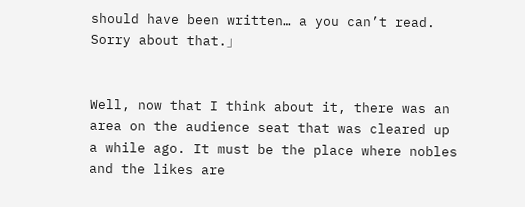should have been written… a you can’t read. Sorry about that.」


Well, now that I think about it, there was an area on the audience seat that was cleared up a while ago. It must be the place where nobles and the likes are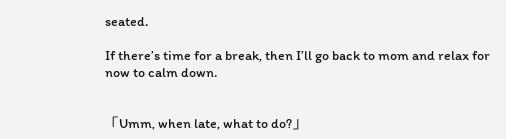seated.

If there’s time for a break, then I’ll go back to mom and relax for now to calm down.


「Umm, when late, what to do?」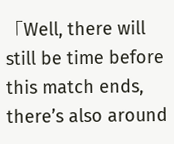「Well, there will still be time before this match ends, there’s also around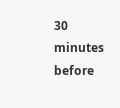30 minutes before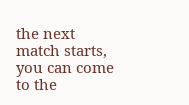the next match starts, you can come to the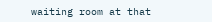waiting room at that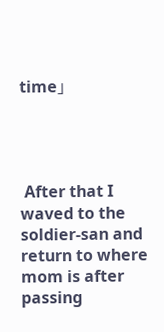time」




 After that I waved to the soldier-san and return to where mom is after passing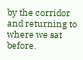by the corridor and returning to where we sat before.